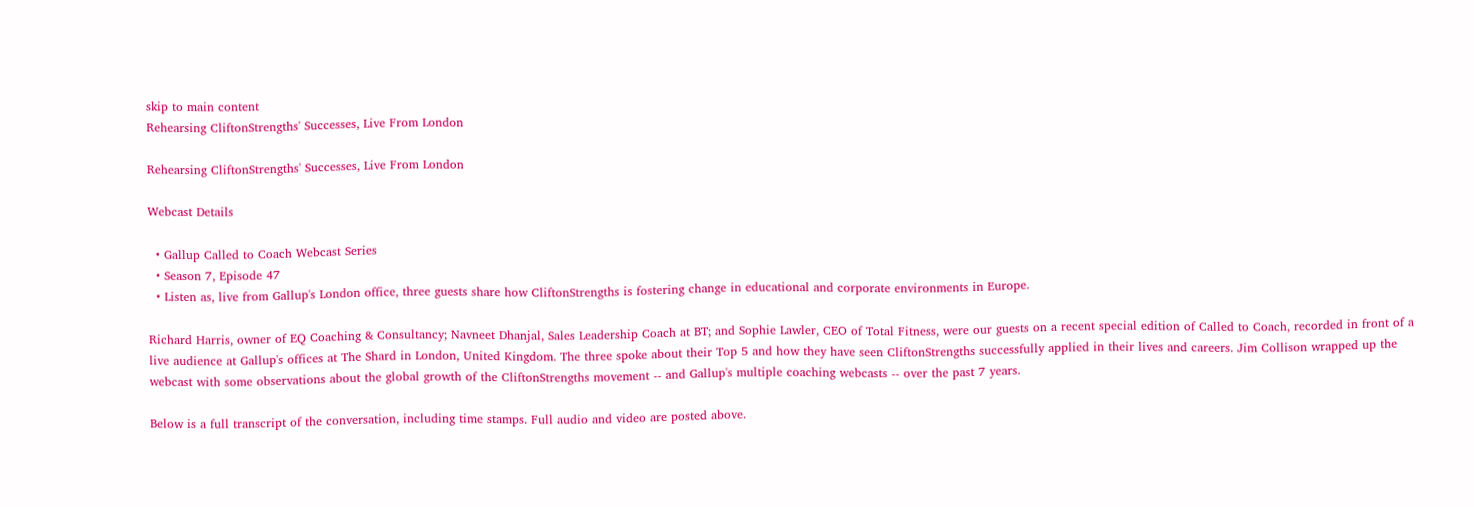skip to main content
Rehearsing CliftonStrengths' Successes, Live From London

Rehearsing CliftonStrengths' Successes, Live From London

Webcast Details

  • Gallup Called to Coach Webcast Series
  • Season 7, Episode 47
  • Listen as, live from Gallup's London office, three guests share how CliftonStrengths is fostering change in educational and corporate environments in Europe.

Richard Harris, owner of EQ Coaching & Consultancy; Navneet Dhanjal, Sales Leadership Coach at BT; and Sophie Lawler, CEO of Total Fitness, were our guests on a recent special edition of Called to Coach, recorded in front of a live audience at Gallup's offices at The Shard in London, United Kingdom. The three spoke about their Top 5 and how they have seen CliftonStrengths successfully applied in their lives and careers. Jim Collison wrapped up the webcast with some observations about the global growth of the CliftonStrengths movement -- and Gallup's multiple coaching webcasts -- over the past 7 years.

Below is a full transcript of the conversation, including time stamps. Full audio and video are posted above.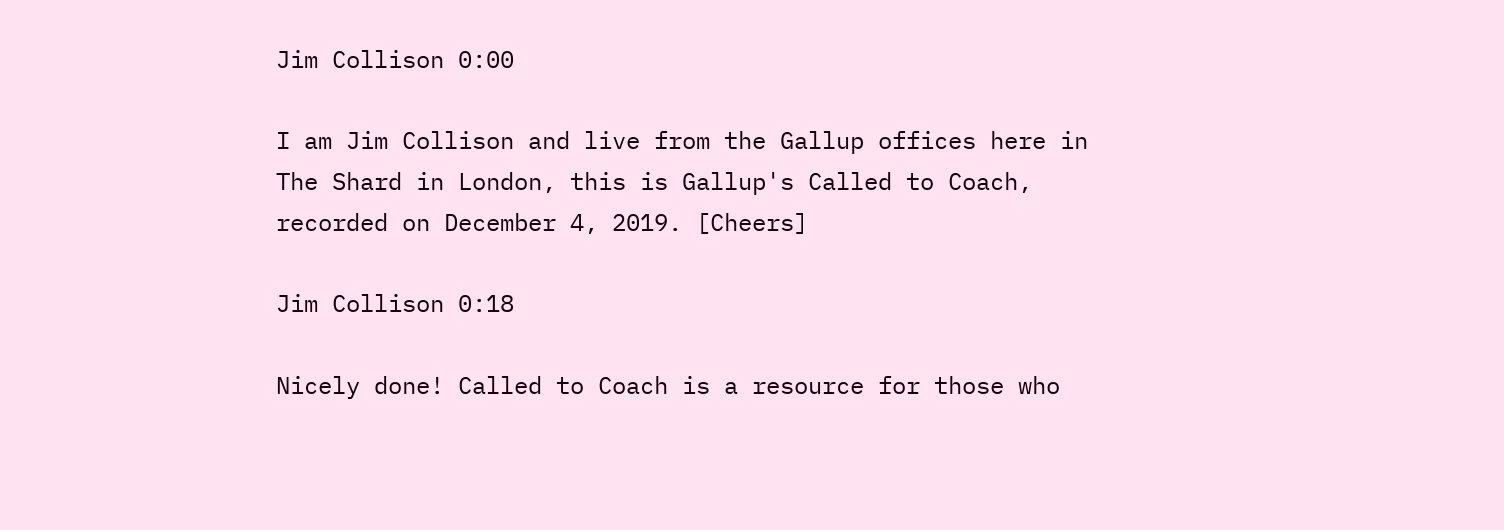Jim Collison 0:00

I am Jim Collison and live from the Gallup offices here in The Shard in London, this is Gallup's Called to Coach, recorded on December 4, 2019. [Cheers]

Jim Collison 0:18

Nicely done! Called to Coach is a resource for those who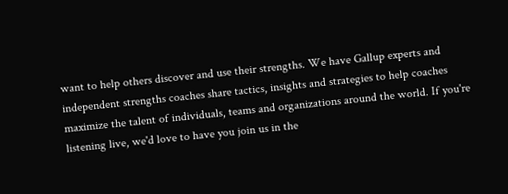want to help others discover and use their strengths. We have Gallup experts and independent strengths coaches share tactics, insights and strategies to help coaches maximize the talent of individuals, teams and organizations around the world. If you're listening live, we'd love to have you join us in the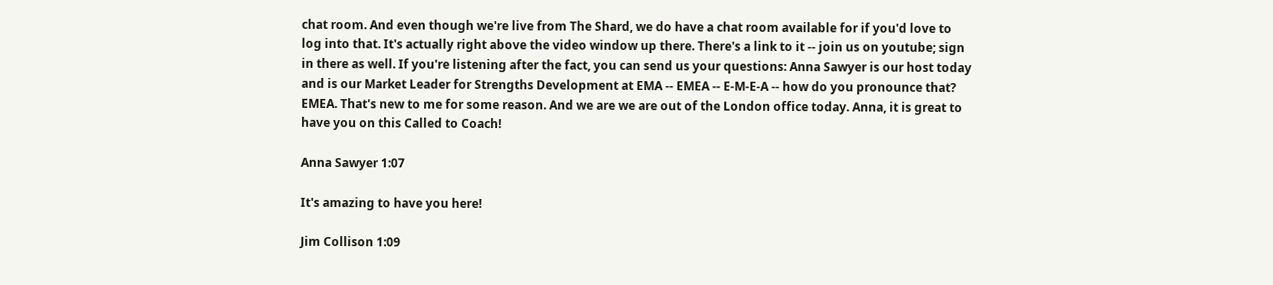chat room. And even though we're live from The Shard, we do have a chat room available for if you'd love to log into that. It's actually right above the video window up there. There's a link to it -- join us on youtube; sign in there as well. If you're listening after the fact, you can send us your questions: Anna Sawyer is our host today and is our Market Leader for Strengths Development at EMA -- EMEA -- E-M-E-A -- how do you pronounce that? EMEA. That's new to me for some reason. And we are we are out of the London office today. Anna, it is great to have you on this Called to Coach!

Anna Sawyer 1:07

It's amazing to have you here!

Jim Collison 1:09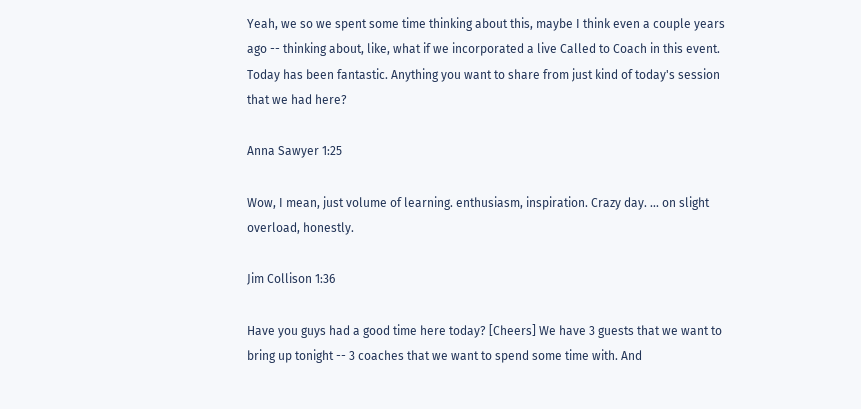Yeah, we so we spent some time thinking about this, maybe I think even a couple years ago -- thinking about, like, what if we incorporated a live Called to Coach in this event. Today has been fantastic. Anything you want to share from just kind of today's session that we had here?

Anna Sawyer 1:25

Wow, I mean, just volume of learning. enthusiasm, inspiration. Crazy day. ... on slight overload, honestly.

Jim Collison 1:36

Have you guys had a good time here today? [Cheers] We have 3 guests that we want to bring up tonight -- 3 coaches that we want to spend some time with. And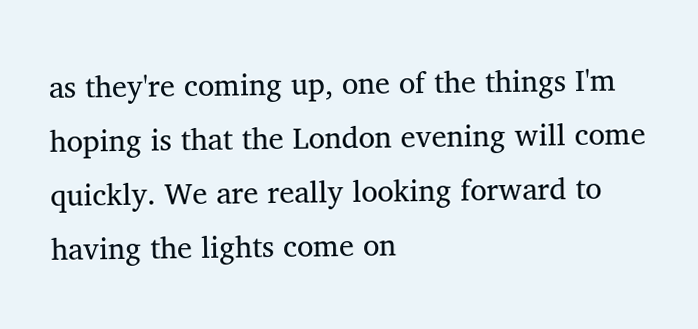as they're coming up, one of the things I'm hoping is that the London evening will come quickly. We are really looking forward to having the lights come on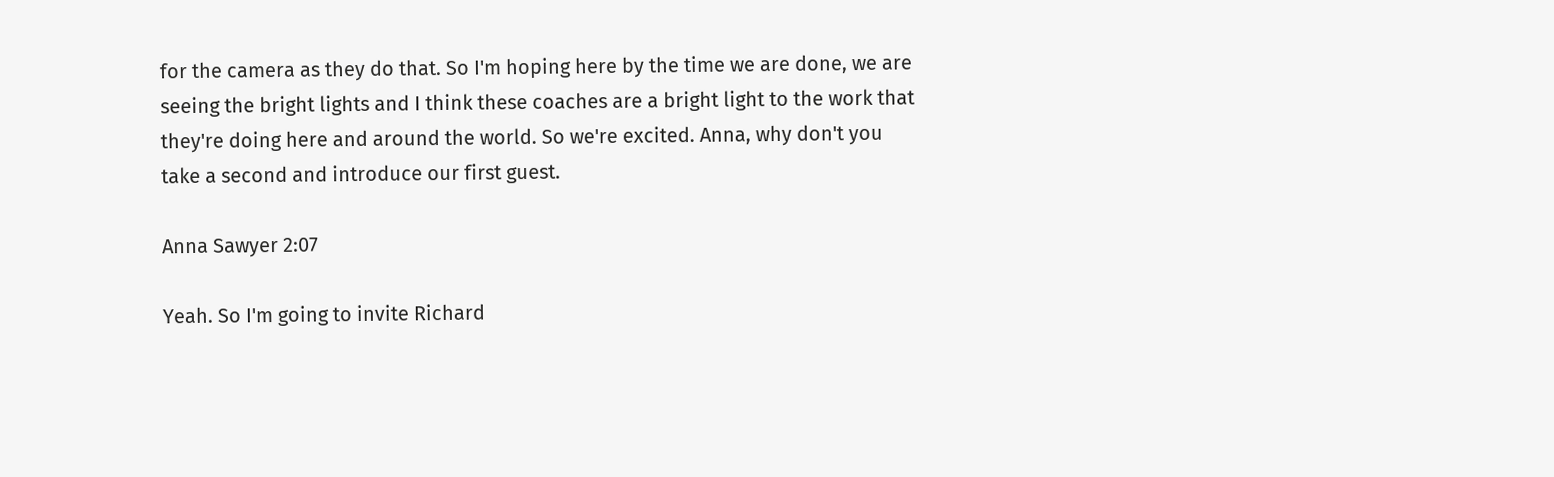for the camera as they do that. So I'm hoping here by the time we are done, we are seeing the bright lights and I think these coaches are a bright light to the work that they're doing here and around the world. So we're excited. Anna, why don't you take a second and introduce our first guest.

Anna Sawyer 2:07

Yeah. So I'm going to invite Richard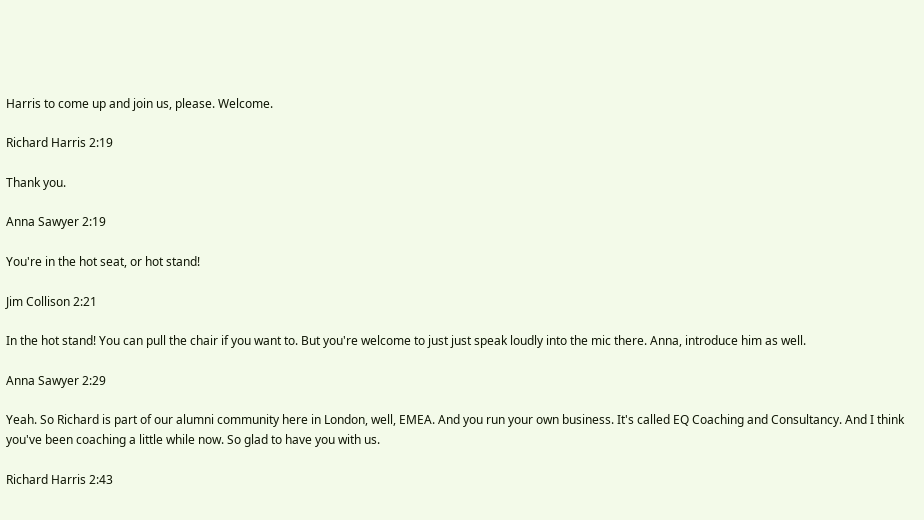Harris to come up and join us, please. Welcome.

Richard Harris 2:19

Thank you.

Anna Sawyer 2:19

You're in the hot seat, or hot stand!

Jim Collison 2:21

In the hot stand! You can pull the chair if you want to. But you're welcome to just just speak loudly into the mic there. Anna, introduce him as well.

Anna Sawyer 2:29

Yeah. So Richard is part of our alumni community here in London, well, EMEA. And you run your own business. It's called EQ Coaching and Consultancy. And I think you've been coaching a little while now. So glad to have you with us.

Richard Harris 2:43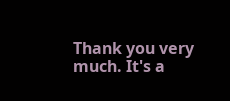Thank you very much. It's a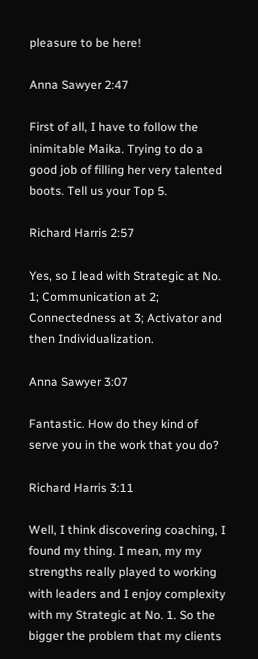pleasure to be here!

Anna Sawyer 2:47

First of all, I have to follow the inimitable Maika. Trying to do a good job of filling her very talented boots. Tell us your Top 5.

Richard Harris 2:57

Yes, so I lead with Strategic at No. 1; Communication at 2; Connectedness at 3; Activator and then Individualization.

Anna Sawyer 3:07

Fantastic. How do they kind of serve you in the work that you do?

Richard Harris 3:11

Well, I think discovering coaching, I found my thing. I mean, my my strengths really played to working with leaders and I enjoy complexity with my Strategic at No. 1. So the bigger the problem that my clients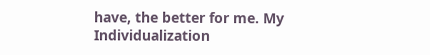have, the better for me. My Individualization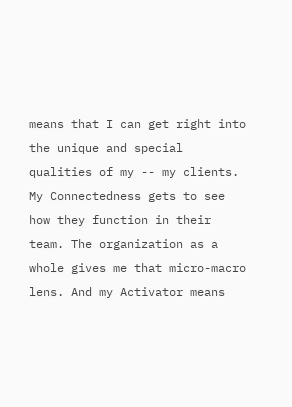means that I can get right into the unique and special qualities of my -- my clients. My Connectedness gets to see how they function in their team. The organization as a whole gives me that micro-macro lens. And my Activator means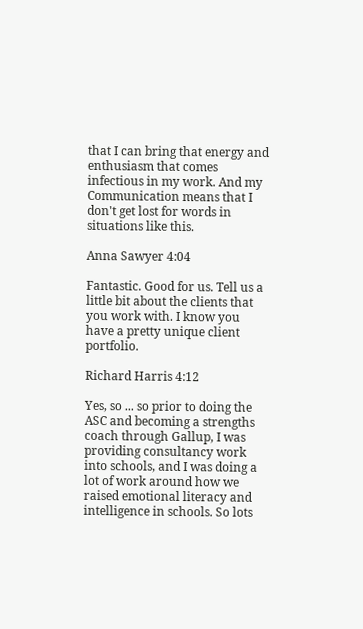that I can bring that energy and enthusiasm that comes infectious in my work. And my Communication means that I don't get lost for words in situations like this.

Anna Sawyer 4:04

Fantastic. Good for us. Tell us a little bit about the clients that you work with. I know you have a pretty unique client portfolio.

Richard Harris 4:12

Yes, so ... so prior to doing the ASC and becoming a strengths coach through Gallup, I was providing consultancy work into schools, and I was doing a lot of work around how we raised emotional literacy and intelligence in schools. So lots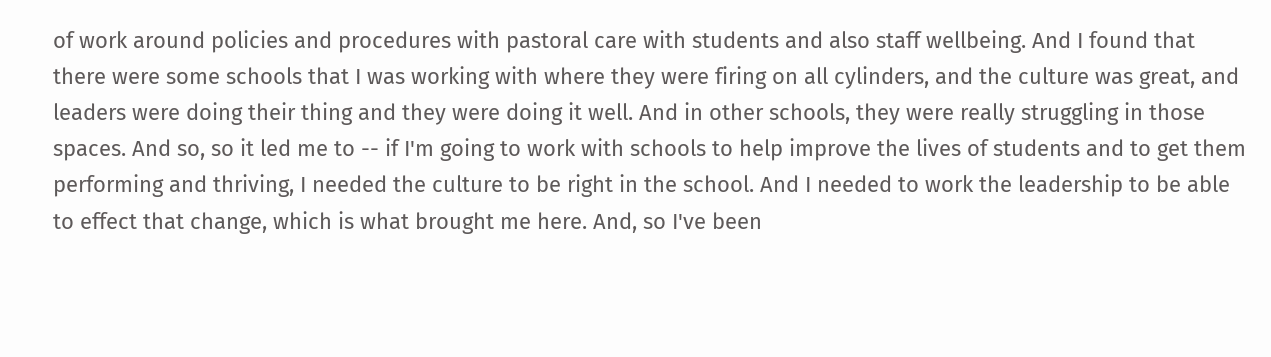of work around policies and procedures with pastoral care with students and also staff wellbeing. And I found that there were some schools that I was working with where they were firing on all cylinders, and the culture was great, and leaders were doing their thing and they were doing it well. And in other schools, they were really struggling in those spaces. And so, so it led me to -- if I'm going to work with schools to help improve the lives of students and to get them performing and thriving, I needed the culture to be right in the school. And I needed to work the leadership to be able to effect that change, which is what brought me here. And, so I've been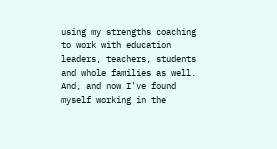using my strengths coaching to work with education leaders, teachers, students and whole families as well. And, and now I've found myself working in the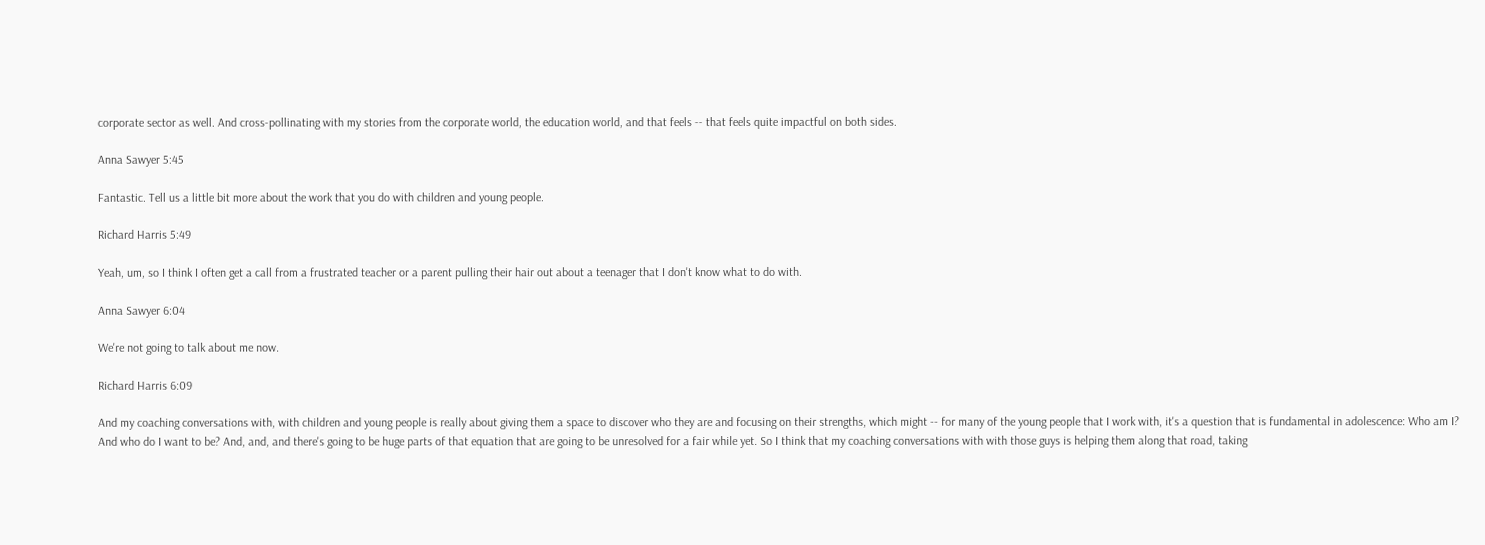corporate sector as well. And cross-pollinating with my stories from the corporate world, the education world, and that feels -- that feels quite impactful on both sides.

Anna Sawyer 5:45

Fantastic. Tell us a little bit more about the work that you do with children and young people.

Richard Harris 5:49

Yeah, um, so I think I often get a call from a frustrated teacher or a parent pulling their hair out about a teenager that I don't know what to do with.

Anna Sawyer 6:04

We're not going to talk about me now.

Richard Harris 6:09

And my coaching conversations with, with children and young people is really about giving them a space to discover who they are and focusing on their strengths, which might -- for many of the young people that I work with, it's a question that is fundamental in adolescence: Who am I? And who do I want to be? And, and, and there's going to be huge parts of that equation that are going to be unresolved for a fair while yet. So I think that my coaching conversations with with those guys is helping them along that road, taking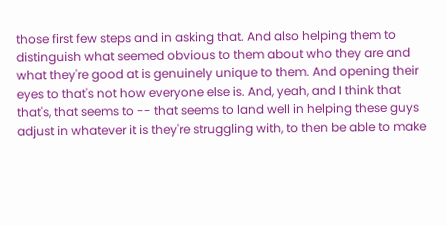those first few steps and in asking that. And also helping them to distinguish what seemed obvious to them about who they are and what they're good at is genuinely unique to them. And opening their eyes to that's not how everyone else is. And, yeah, and I think that that's, that seems to -- that seems to land well in helping these guys adjust in whatever it is they're struggling with, to then be able to make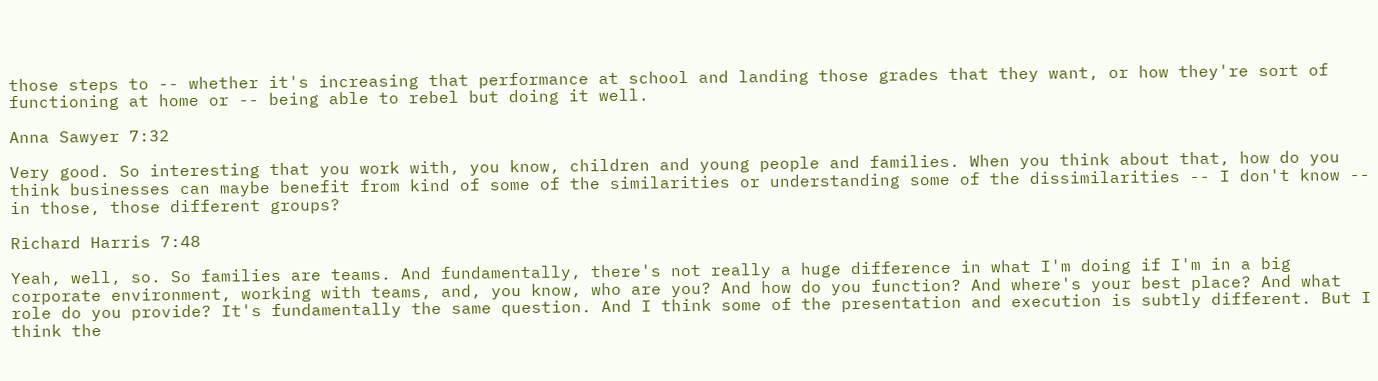those steps to -- whether it's increasing that performance at school and landing those grades that they want, or how they're sort of functioning at home or -- being able to rebel but doing it well.

Anna Sawyer 7:32

Very good. So interesting that you work with, you know, children and young people and families. When you think about that, how do you think businesses can maybe benefit from kind of some of the similarities or understanding some of the dissimilarities -- I don't know -- in those, those different groups?

Richard Harris 7:48

Yeah, well, so. So families are teams. And fundamentally, there's not really a huge difference in what I'm doing if I'm in a big corporate environment, working with teams, and, you know, who are you? And how do you function? And where's your best place? And what role do you provide? It's fundamentally the same question. And I think some of the presentation and execution is subtly different. But I think the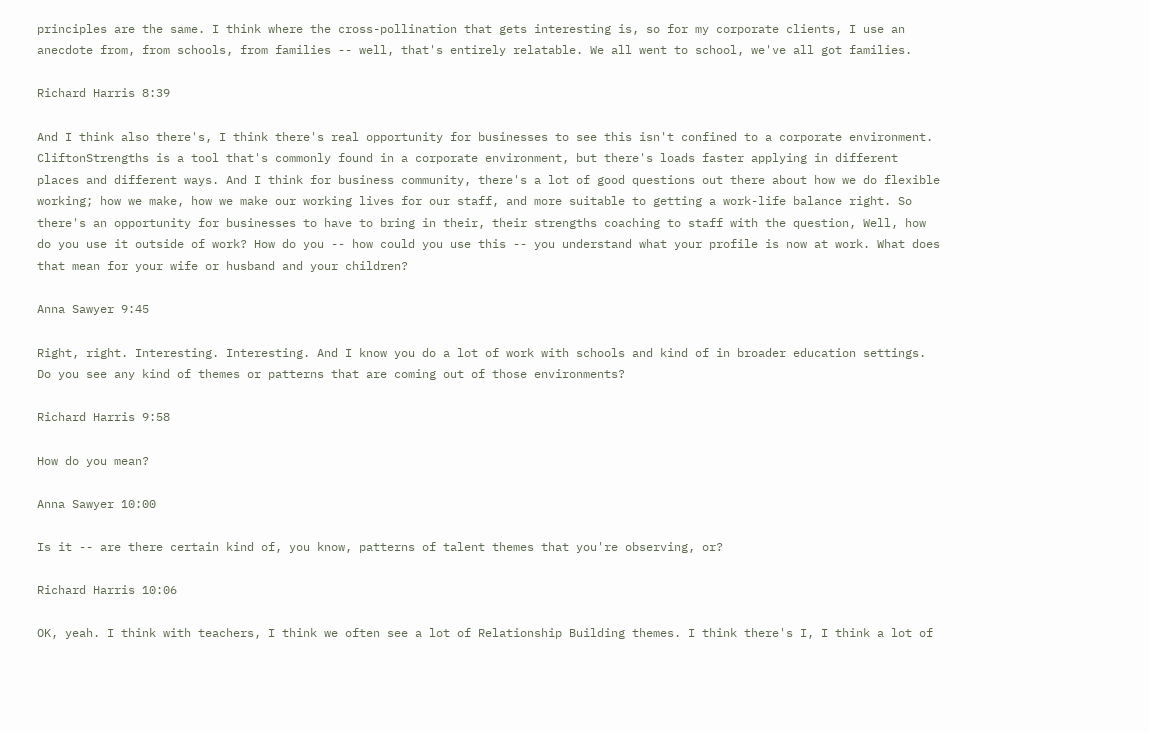principles are the same. I think where the cross-pollination that gets interesting is, so for my corporate clients, I use an anecdote from, from schools, from families -- well, that's entirely relatable. We all went to school, we've all got families.

Richard Harris 8:39

And I think also there's, I think there's real opportunity for businesses to see this isn't confined to a corporate environment. CliftonStrengths is a tool that's commonly found in a corporate environment, but there's loads faster applying in different places and different ways. And I think for business community, there's a lot of good questions out there about how we do flexible working; how we make, how we make our working lives for our staff, and more suitable to getting a work-life balance right. So there's an opportunity for businesses to have to bring in their, their strengths coaching to staff with the question, Well, how do you use it outside of work? How do you -- how could you use this -- you understand what your profile is now at work. What does that mean for your wife or husband and your children?

Anna Sawyer 9:45

Right, right. Interesting. Interesting. And I know you do a lot of work with schools and kind of in broader education settings. Do you see any kind of themes or patterns that are coming out of those environments?

Richard Harris 9:58

How do you mean?

Anna Sawyer 10:00

Is it -- are there certain kind of, you know, patterns of talent themes that you're observing, or?

Richard Harris 10:06

OK, yeah. I think with teachers, I think we often see a lot of Relationship Building themes. I think there's I, I think a lot of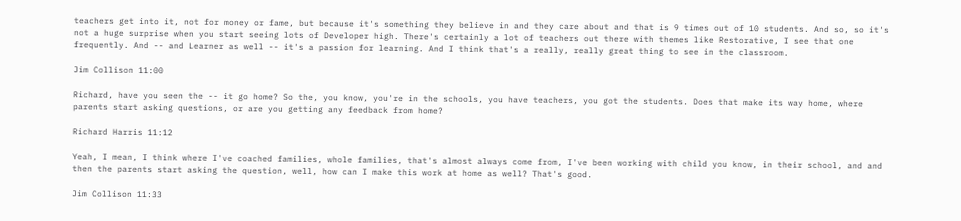teachers get into it, not for money or fame, but because it's something they believe in and they care about and that is 9 times out of 10 students. And so, so it's not a huge surprise when you start seeing lots of Developer high. There's certainly a lot of teachers out there with themes like Restorative, I see that one frequently. And -- and Learner as well -- it's a passion for learning. And I think that's a really, really great thing to see in the classroom.

Jim Collison 11:00

Richard, have you seen the -- it go home? So the, you know, you're in the schools, you have teachers, you got the students. Does that make its way home, where parents start asking questions, or are you getting any feedback from home?

Richard Harris 11:12

Yeah, I mean, I think where I've coached families, whole families, that's almost always come from, I've been working with child you know, in their school, and and then the parents start asking the question, well, how can I make this work at home as well? That's good.

Jim Collison 11:33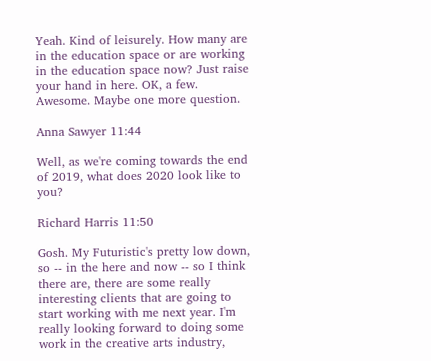Yeah. Kind of leisurely. How many are in the education space or are working in the education space now? Just raise your hand in here. OK, a few. Awesome. Maybe one more question.

Anna Sawyer 11:44

Well, as we're coming towards the end of 2019, what does 2020 look like to you?

Richard Harris 11:50

Gosh. My Futuristic's pretty low down, so -- in the here and now -- so I think there are, there are some really interesting clients that are going to start working with me next year. I'm really looking forward to doing some work in the creative arts industry,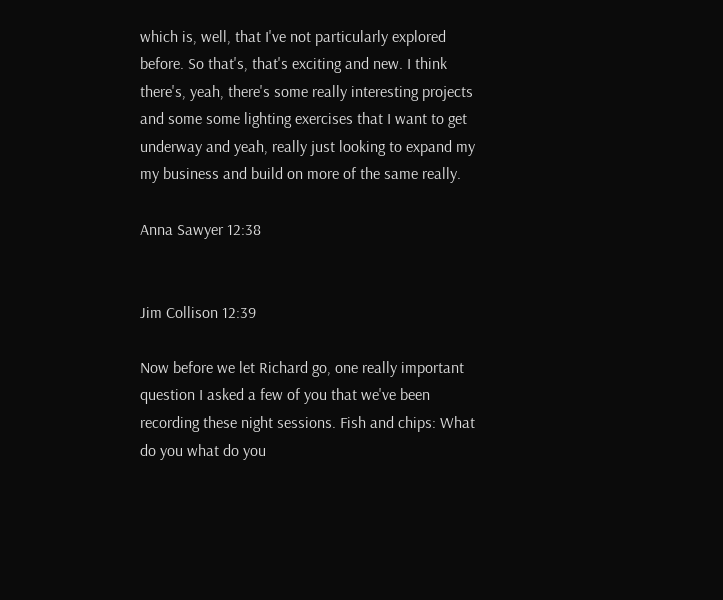which is, well, that I've not particularly explored before. So that's, that's exciting and new. I think there's, yeah, there's some really interesting projects and some some lighting exercises that I want to get underway and yeah, really just looking to expand my my business and build on more of the same really.

Anna Sawyer 12:38


Jim Collison 12:39

Now before we let Richard go, one really important question I asked a few of you that we've been recording these night sessions. Fish and chips: What do you what do you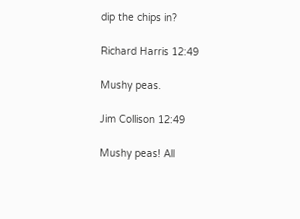dip the chips in?

Richard Harris 12:49

Mushy peas.

Jim Collison 12:49

Mushy peas! All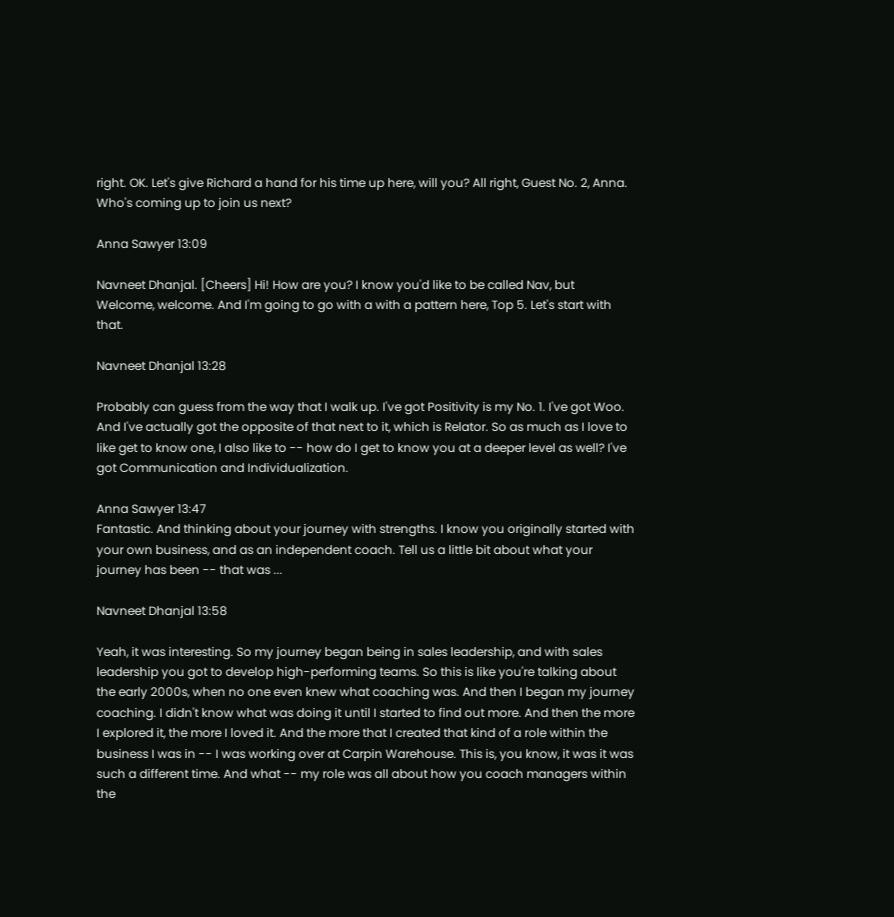right. OK. Let's give Richard a hand for his time up here, will you? All right, Guest No. 2, Anna. Who's coming up to join us next?

Anna Sawyer 13:09

Navneet Dhanjal. [Cheers] Hi! How are you? I know you'd like to be called Nav, but Welcome, welcome. And I'm going to go with a with a pattern here, Top 5. Let's start with that.

Navneet Dhanjal 13:28

Probably can guess from the way that I walk up. I've got Positivity is my No. 1. I've got Woo. And I've actually got the opposite of that next to it, which is Relator. So as much as I love to like get to know one, I also like to -- how do I get to know you at a deeper level as well? I've got Communication and Individualization.

Anna Sawyer 13:47
Fantastic. And thinking about your journey with strengths. I know you originally started with your own business, and as an independent coach. Tell us a little bit about what your journey has been -- that was ...

Navneet Dhanjal 13:58

Yeah, it was interesting. So my journey began being in sales leadership, and with sales leadership you got to develop high-performing teams. So this is like you're talking about the early 2000s, when no one even knew what coaching was. And then I began my journey coaching. I didn't know what was doing it until I started to find out more. And then the more I explored it, the more I loved it. And the more that I created that kind of a role within the business I was in -- I was working over at Carpin Warehouse. This is, you know, it was it was such a different time. And what -- my role was all about how you coach managers within the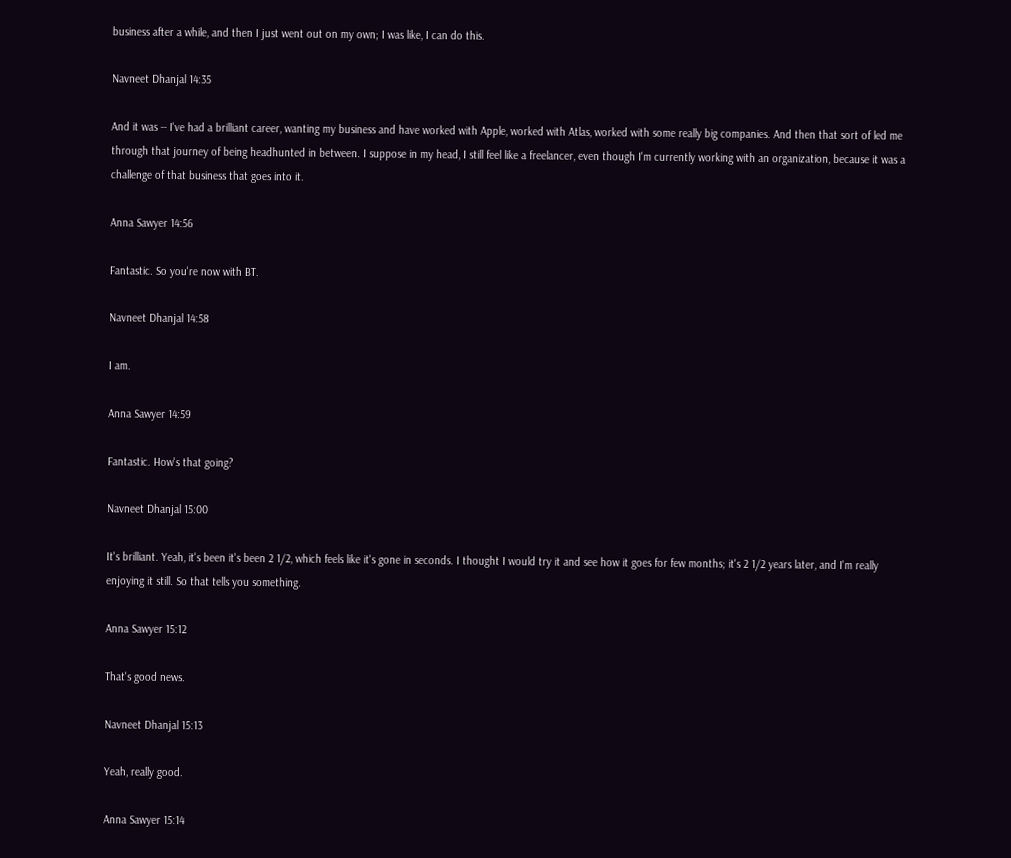business after a while, and then I just went out on my own; I was like, I can do this.

Navneet Dhanjal 14:35

And it was -- I've had a brilliant career, wanting my business and have worked with Apple, worked with Atlas, worked with some really big companies. And then that sort of led me through that journey of being headhunted in between. I suppose in my head, I still feel like a freelancer, even though I'm currently working with an organization, because it was a challenge of that business that goes into it.

Anna Sawyer 14:56

Fantastic. So you're now with BT.

Navneet Dhanjal 14:58

I am.

Anna Sawyer 14:59

Fantastic. How's that going?

Navneet Dhanjal 15:00

It's brilliant. Yeah, it's been it's been 2 1/2, which feels like it's gone in seconds. I thought I would try it and see how it goes for few months; it's 2 1/2 years later, and I'm really enjoying it still. So that tells you something.

Anna Sawyer 15:12

That's good news.

Navneet Dhanjal 15:13

Yeah, really good.

Anna Sawyer 15:14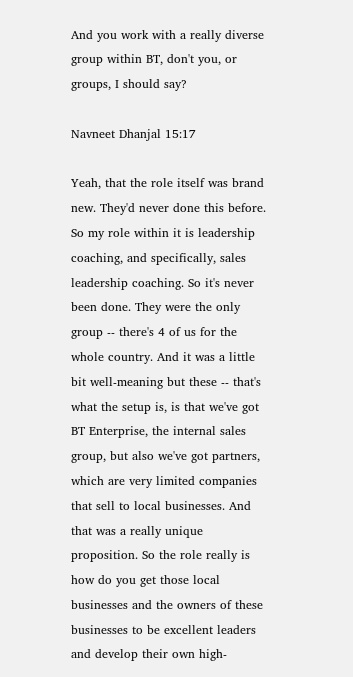And you work with a really diverse group within BT, don't you, or groups, I should say?

Navneet Dhanjal 15:17

Yeah, that the role itself was brand new. They'd never done this before. So my role within it is leadership coaching, and specifically, sales leadership coaching. So it's never been done. They were the only group -- there's 4 of us for the whole country. And it was a little bit well-meaning but these -- that's what the setup is, is that we've got BT Enterprise, the internal sales group, but also we've got partners, which are very limited companies that sell to local businesses. And that was a really unique proposition. So the role really is how do you get those local businesses and the owners of these businesses to be excellent leaders and develop their own high-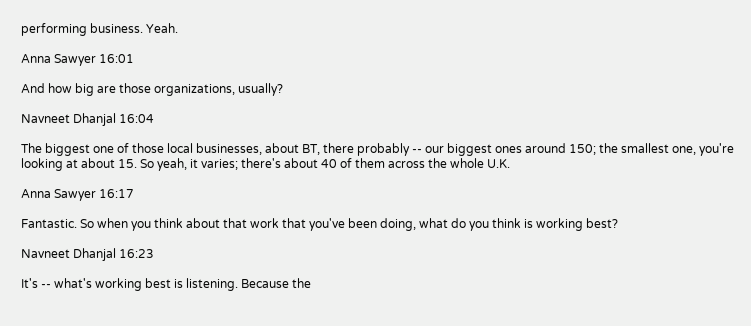performing business. Yeah.

Anna Sawyer 16:01

And how big are those organizations, usually?

Navneet Dhanjal 16:04

The biggest one of those local businesses, about BT, there probably -- our biggest ones around 150; the smallest one, you're looking at about 15. So yeah, it varies; there's about 40 of them across the whole U.K.

Anna Sawyer 16:17

Fantastic. So when you think about that work that you've been doing, what do you think is working best?

Navneet Dhanjal 16:23

It's -- what's working best is listening. Because the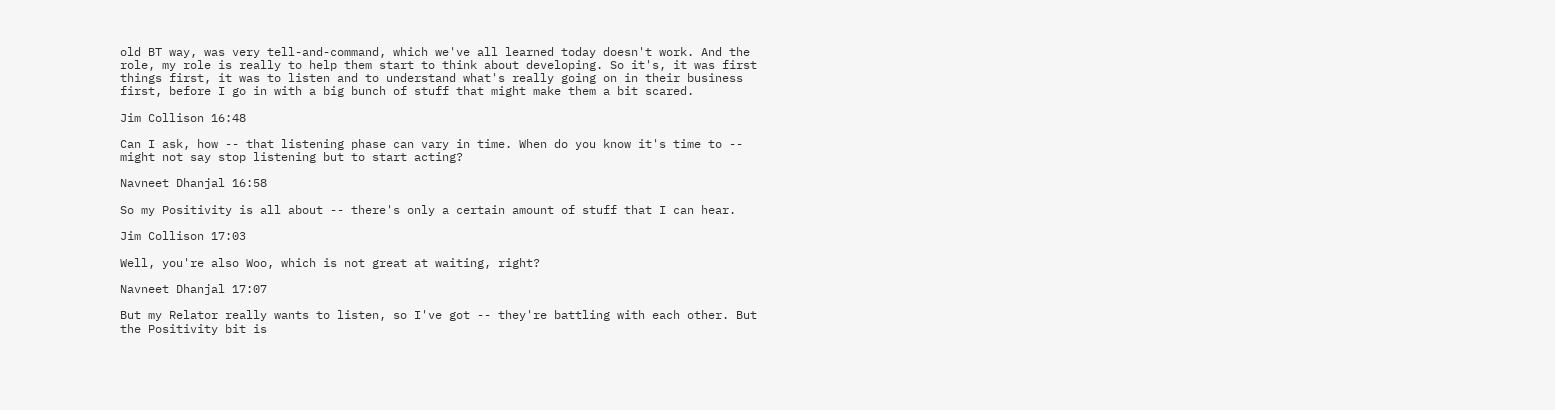old BT way, was very tell-and-command, which we've all learned today doesn't work. And the role, my role is really to help them start to think about developing. So it's, it was first things first, it was to listen and to understand what's really going on in their business first, before I go in with a big bunch of stuff that might make them a bit scared.

Jim Collison 16:48

Can I ask, how -- that listening phase can vary in time. When do you know it's time to -- might not say stop listening but to start acting?

Navneet Dhanjal 16:58

So my Positivity is all about -- there's only a certain amount of stuff that I can hear.

Jim Collison 17:03

Well, you're also Woo, which is not great at waiting, right?

Navneet Dhanjal 17:07

But my Relator really wants to listen, so I've got -- they're battling with each other. But the Positivity bit is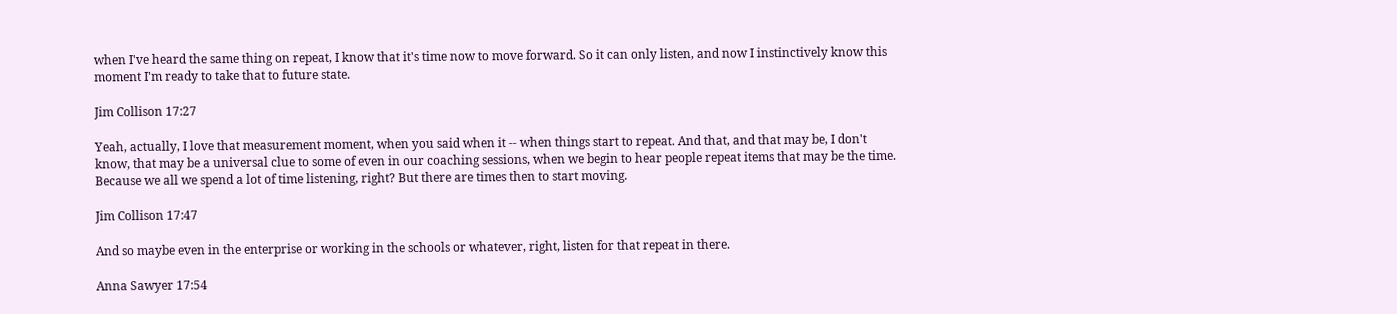when I've heard the same thing on repeat, I know that it's time now to move forward. So it can only listen, and now I instinctively know this moment I'm ready to take that to future state.

Jim Collison 17:27

Yeah, actually, I love that measurement moment, when you said when it -- when things start to repeat. And that, and that may be, I don't know, that may be a universal clue to some of even in our coaching sessions, when we begin to hear people repeat items that may be the time. Because we all we spend a lot of time listening, right? But there are times then to start moving.

Jim Collison 17:47

And so maybe even in the enterprise or working in the schools or whatever, right, listen for that repeat in there.

Anna Sawyer 17:54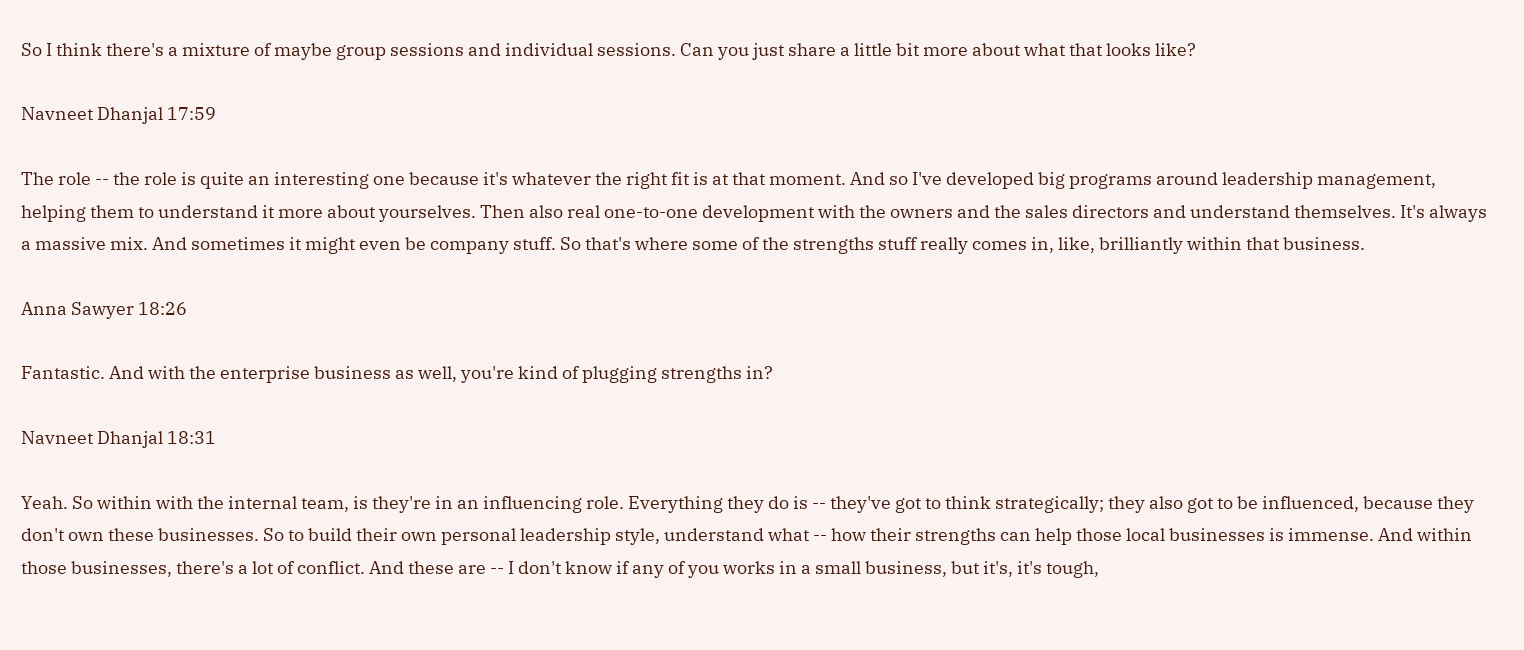So I think there's a mixture of maybe group sessions and individual sessions. Can you just share a little bit more about what that looks like?

Navneet Dhanjal 17:59

The role -- the role is quite an interesting one because it's whatever the right fit is at that moment. And so I've developed big programs around leadership management, helping them to understand it more about yourselves. Then also real one-to-one development with the owners and the sales directors and understand themselves. It's always a massive mix. And sometimes it might even be company stuff. So that's where some of the strengths stuff really comes in, like, brilliantly within that business.

Anna Sawyer 18:26

Fantastic. And with the enterprise business as well, you're kind of plugging strengths in?

Navneet Dhanjal 18:31

Yeah. So within with the internal team, is they're in an influencing role. Everything they do is -- they've got to think strategically; they also got to be influenced, because they don't own these businesses. So to build their own personal leadership style, understand what -- how their strengths can help those local businesses is immense. And within those businesses, there's a lot of conflict. And these are -- I don't know if any of you works in a small business, but it's, it's tough,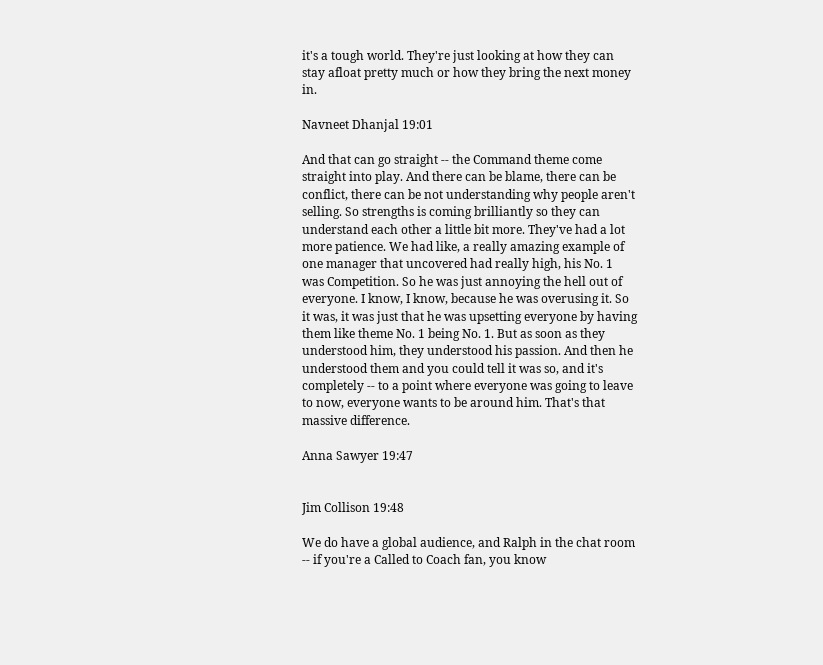it's a tough world. They're just looking at how they can stay afloat pretty much or how they bring the next money in.

Navneet Dhanjal 19:01

And that can go straight -- the Command theme come straight into play. And there can be blame, there can be conflict, there can be not understanding why people aren't selling. So strengths is coming brilliantly so they can understand each other a little bit more. They've had a lot more patience. We had like, a really amazing example of one manager that uncovered had really high, his No. 1 was Competition. So he was just annoying the hell out of everyone. I know, I know, because he was overusing it. So it was, it was just that he was upsetting everyone by having them like theme No. 1 being No. 1. But as soon as they understood him, they understood his passion. And then he understood them and you could tell it was so, and it's completely -- to a point where everyone was going to leave to now, everyone wants to be around him. That's that massive difference.

Anna Sawyer 19:47


Jim Collison 19:48

We do have a global audience, and Ralph in the chat room -- if you're a Called to Coach fan, you know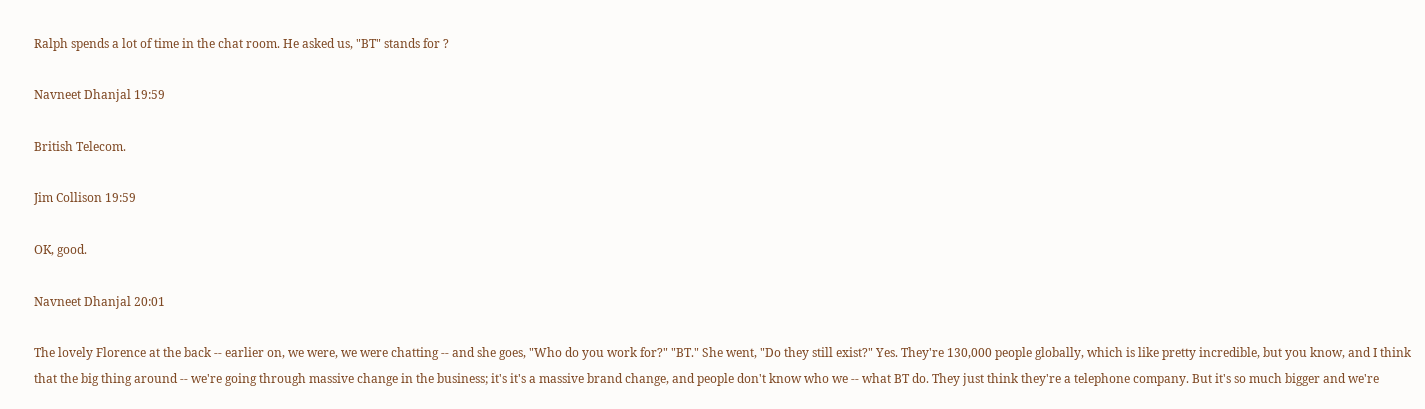Ralph spends a lot of time in the chat room. He asked us, "BT" stands for ?

Navneet Dhanjal 19:59

British Telecom.

Jim Collison 19:59

OK, good.

Navneet Dhanjal 20:01

The lovely Florence at the back -- earlier on, we were, we were chatting -- and she goes, "Who do you work for?" "BT." She went, "Do they still exist?" Yes. They're 130,000 people globally, which is like pretty incredible, but you know, and I think that the big thing around -- we're going through massive change in the business; it's it's a massive brand change, and people don't know who we -- what BT do. They just think they're a telephone company. But it's so much bigger and we're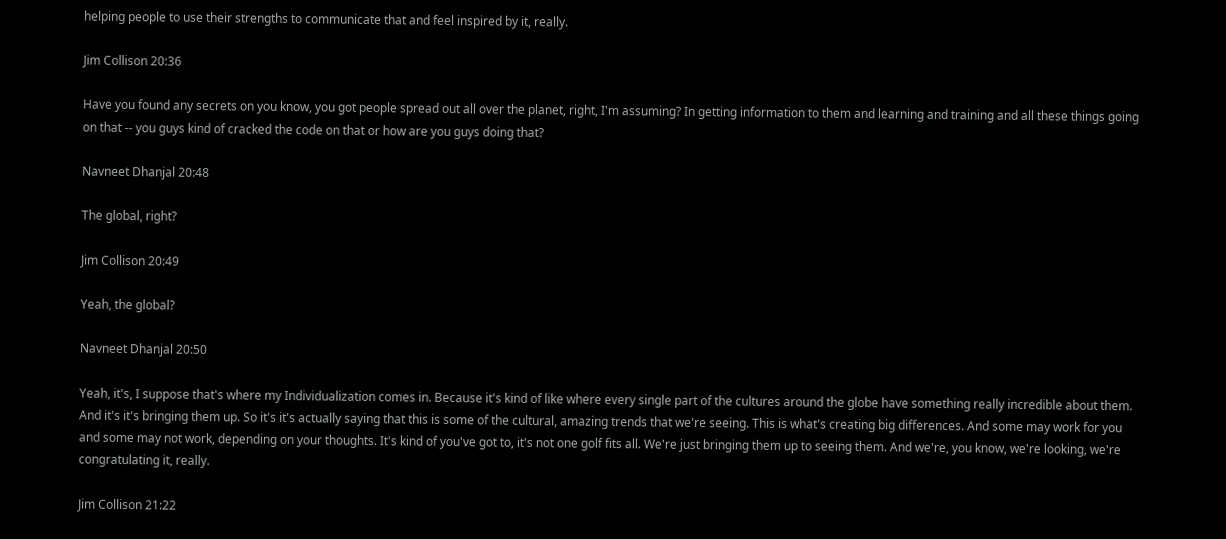helping people to use their strengths to communicate that and feel inspired by it, really.

Jim Collison 20:36

Have you found any secrets on you know, you got people spread out all over the planet, right, I'm assuming? In getting information to them and learning and training and all these things going on that -- you guys kind of cracked the code on that or how are you guys doing that?

Navneet Dhanjal 20:48

The global, right?

Jim Collison 20:49

Yeah, the global?

Navneet Dhanjal 20:50

Yeah, it's, I suppose that's where my Individualization comes in. Because it's kind of like where every single part of the cultures around the globe have something really incredible about them. And it's it's bringing them up. So it's it's actually saying that this is some of the cultural, amazing trends that we're seeing. This is what's creating big differences. And some may work for you and some may not work, depending on your thoughts. It's kind of you've got to, it's not one golf fits all. We're just bringing them up to seeing them. And we're, you know, we're looking, we're congratulating it, really.

Jim Collison 21:22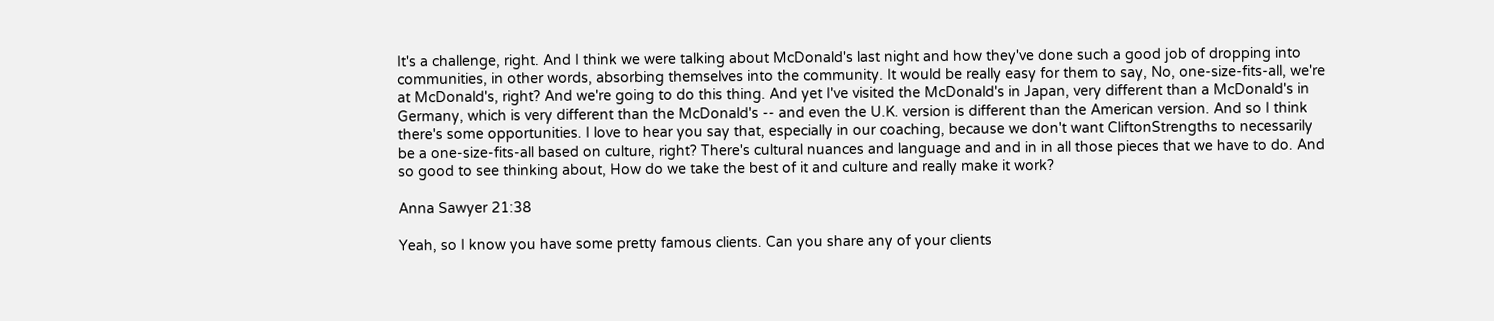It's a challenge, right. And I think we were talking about McDonald's last night and how they've done such a good job of dropping into communities, in other words, absorbing themselves into the community. It would be really easy for them to say, No, one-size-fits-all, we're at McDonald's, right? And we're going to do this thing. And yet I've visited the McDonald's in Japan, very different than a McDonald's in Germany, which is very different than the McDonald's -- and even the U.K. version is different than the American version. And so I think there's some opportunities. I love to hear you say that, especially in our coaching, because we don't want CliftonStrengths to necessarily be a one-size-fits-all based on culture, right? There's cultural nuances and language and and in in all those pieces that we have to do. And so good to see thinking about, How do we take the best of it and culture and really make it work?

Anna Sawyer 21:38

Yeah, so I know you have some pretty famous clients. Can you share any of your clients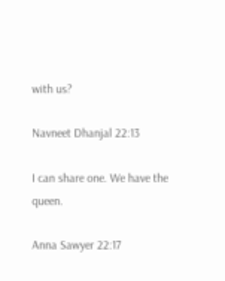with us?

Navneet Dhanjal 22:13

I can share one. We have the queen.

Anna Sawyer 22:17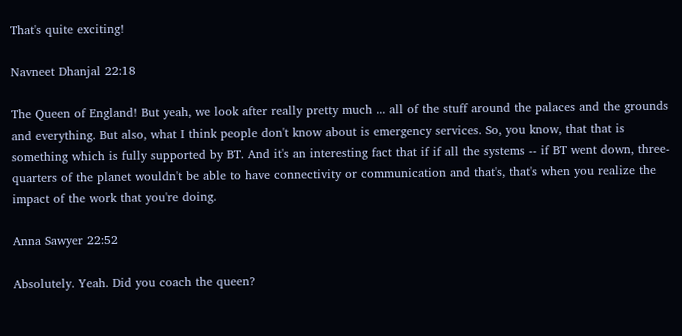That's quite exciting!

Navneet Dhanjal 22:18

The Queen of England! But yeah, we look after really pretty much ... all of the stuff around the palaces and the grounds and everything. But also, what I think people don't know about is emergency services. So, you know, that that is something which is fully supported by BT. And it's an interesting fact that if if all the systems -- if BT went down, three-quarters of the planet wouldn't be able to have connectivity or communication and that's, that's when you realize the impact of the work that you're doing.

Anna Sawyer 22:52

Absolutely. Yeah. Did you coach the queen?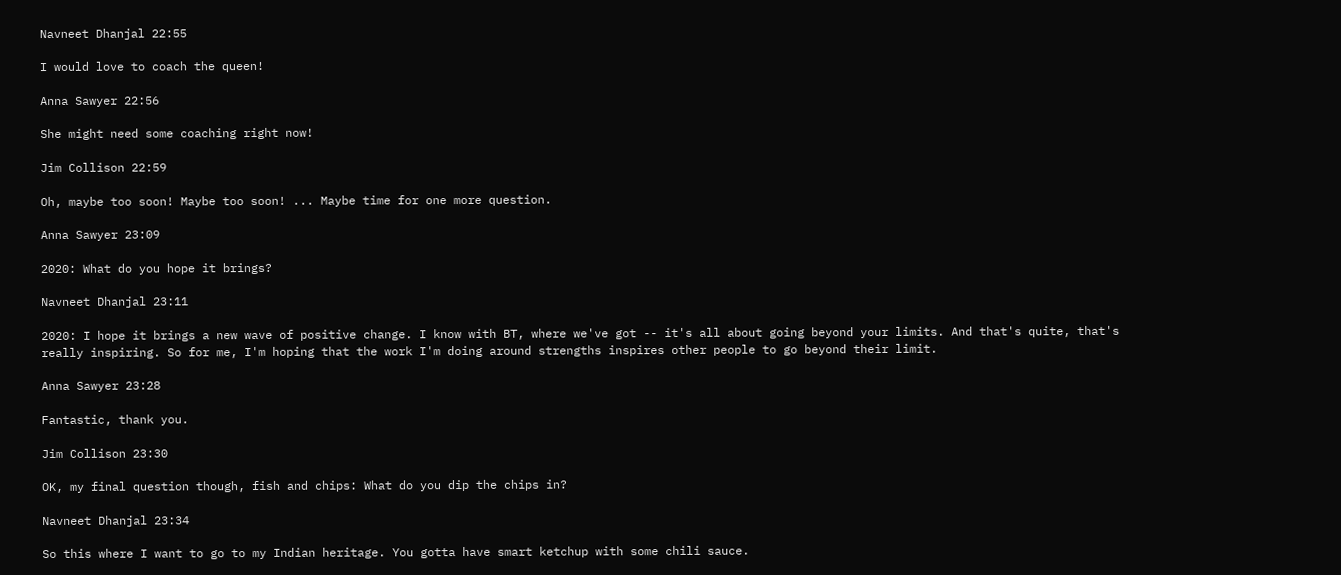Navneet Dhanjal 22:55

I would love to coach the queen!

Anna Sawyer 22:56

She might need some coaching right now!

Jim Collison 22:59

Oh, maybe too soon! Maybe too soon! ... Maybe time for one more question.

Anna Sawyer 23:09

2020: What do you hope it brings?

Navneet Dhanjal 23:11

2020: I hope it brings a new wave of positive change. I know with BT, where we've got -- it's all about going beyond your limits. And that's quite, that's really inspiring. So for me, I'm hoping that the work I'm doing around strengths inspires other people to go beyond their limit.

Anna Sawyer 23:28

Fantastic, thank you.

Jim Collison 23:30

OK, my final question though, fish and chips: What do you dip the chips in?

Navneet Dhanjal 23:34

So this where I want to go to my Indian heritage. You gotta have smart ketchup with some chili sauce.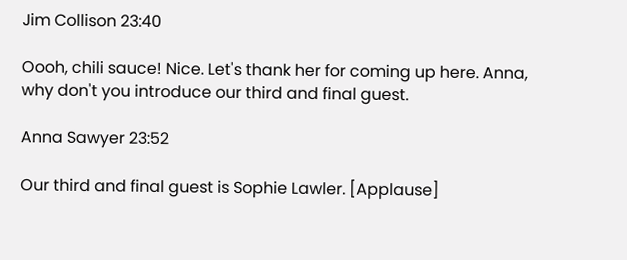Jim Collison 23:40

Oooh, chili sauce! Nice. Let's thank her for coming up here. Anna, why don't you introduce our third and final guest.

Anna Sawyer 23:52

Our third and final guest is Sophie Lawler. [Applause]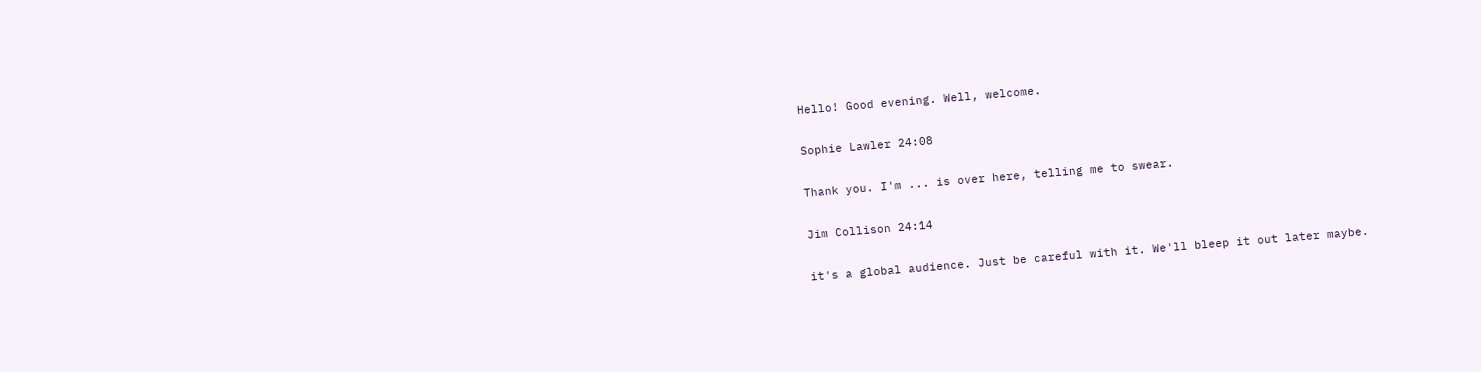Hello! Good evening. Well, welcome.

Sophie Lawler 24:08

Thank you. I'm ... is over here, telling me to swear.

Jim Collison 24:14

it's a global audience. Just be careful with it. We'll bleep it out later maybe.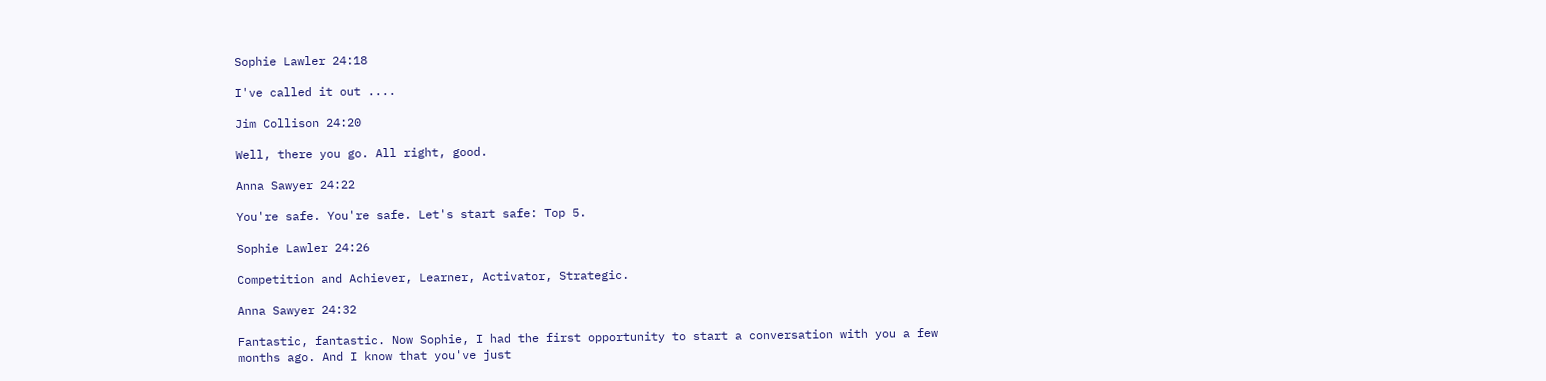Sophie Lawler 24:18

I've called it out ....

Jim Collison 24:20

Well, there you go. All right, good.

Anna Sawyer 24:22

You're safe. You're safe. Let's start safe: Top 5.

Sophie Lawler 24:26

Competition and Achiever, Learner, Activator, Strategic.

Anna Sawyer 24:32

Fantastic, fantastic. Now Sophie, I had the first opportunity to start a conversation with you a few months ago. And I know that you've just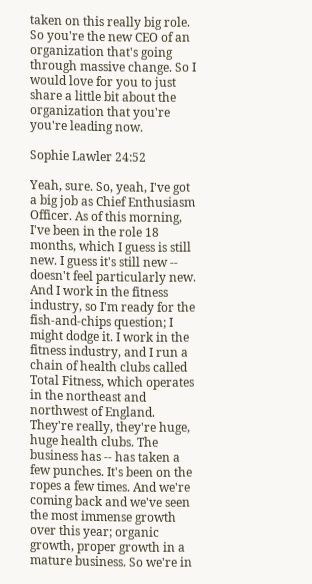taken on this really big role. So you're the new CEO of an organization that's going through massive change. So I would love for you to just share a little bit about the organization that you're you're leading now.

Sophie Lawler 24:52

Yeah, sure. So, yeah, I've got a big job as Chief Enthusiasm Officer. As of this morning, I've been in the role 18 months, which I guess is still new. I guess it's still new -- doesn't feel particularly new. And I work in the fitness industry, so I'm ready for the fish-and-chips question; I might dodge it. I work in the fitness industry, and I run a chain of health clubs called Total Fitness, which operates in the northeast and northwest of England. They're really, they're huge, huge health clubs. The business has -- has taken a few punches. It's been on the ropes a few times. And we're coming back and we've seen the most immense growth over this year; organic growth, proper growth in a mature business. So we're in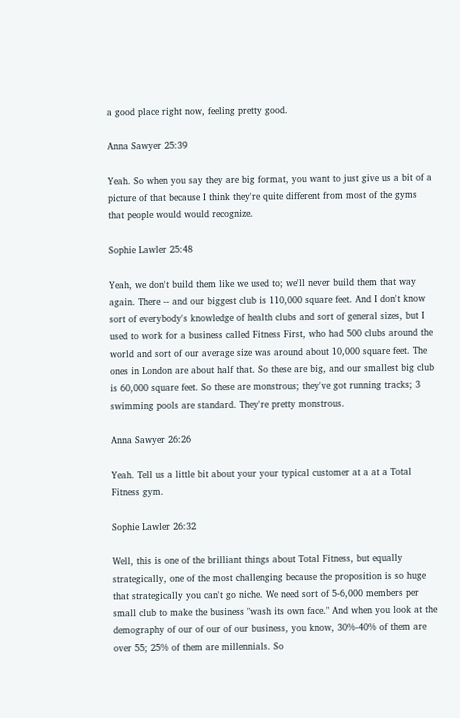a good place right now, feeling pretty good.

Anna Sawyer 25:39

Yeah. So when you say they are big format, you want to just give us a bit of a picture of that because I think they're quite different from most of the gyms that people would would recognize.

Sophie Lawler 25:48

Yeah, we don't build them like we used to; we'll never build them that way again. There -- and our biggest club is 110,000 square feet. And I don't know sort of everybody's knowledge of health clubs and sort of general sizes, but I used to work for a business called Fitness First, who had 500 clubs around the world and sort of our average size was around about 10,000 square feet. The ones in London are about half that. So these are big, and our smallest big club is 60,000 square feet. So these are monstrous; they've got running tracks; 3 swimming pools are standard. They're pretty monstrous.

Anna Sawyer 26:26

Yeah. Tell us a little bit about your your typical customer at a at a Total Fitness gym.

Sophie Lawler 26:32

Well, this is one of the brilliant things about Total Fitness, but equally strategically, one of the most challenging because the proposition is so huge that strategically you can't go niche. We need sort of 5-6,000 members per small club to make the business "wash its own face." And when you look at the demography of our of our of our business, you know, 30%-40% of them are over 55; 25% of them are millennials. So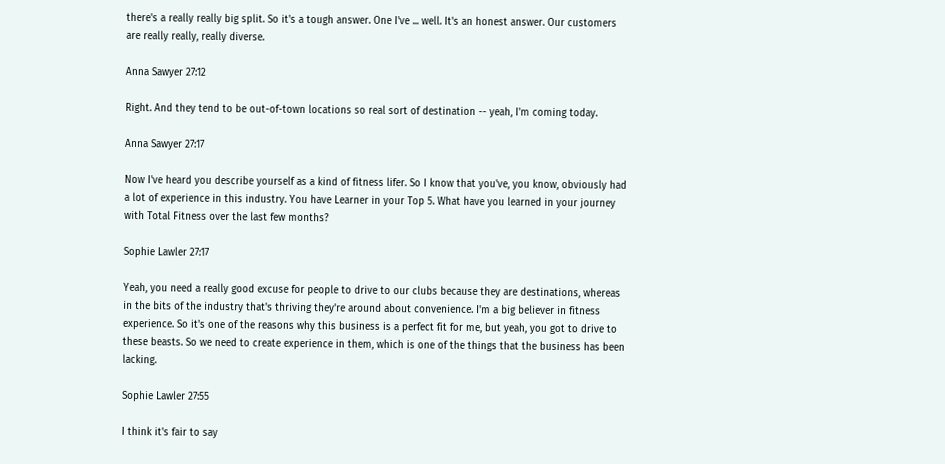there's a really really big split. So it's a tough answer. One I've ... well. It's an honest answer. Our customers are really really, really diverse.

Anna Sawyer 27:12

Right. And they tend to be out-of-town locations so real sort of destination -- yeah, I'm coming today.

Anna Sawyer 27:17

Now I've heard you describe yourself as a kind of fitness lifer. So I know that you've, you know, obviously had a lot of experience in this industry. You have Learner in your Top 5. What have you learned in your journey with Total Fitness over the last few months?

Sophie Lawler 27:17

Yeah, you need a really good excuse for people to drive to our clubs because they are destinations, whereas in the bits of the industry that's thriving they're around about convenience. I'm a big believer in fitness experience. So it's one of the reasons why this business is a perfect fit for me, but yeah, you got to drive to these beasts. So we need to create experience in them, which is one of the things that the business has been lacking.

Sophie Lawler 27:55

I think it's fair to say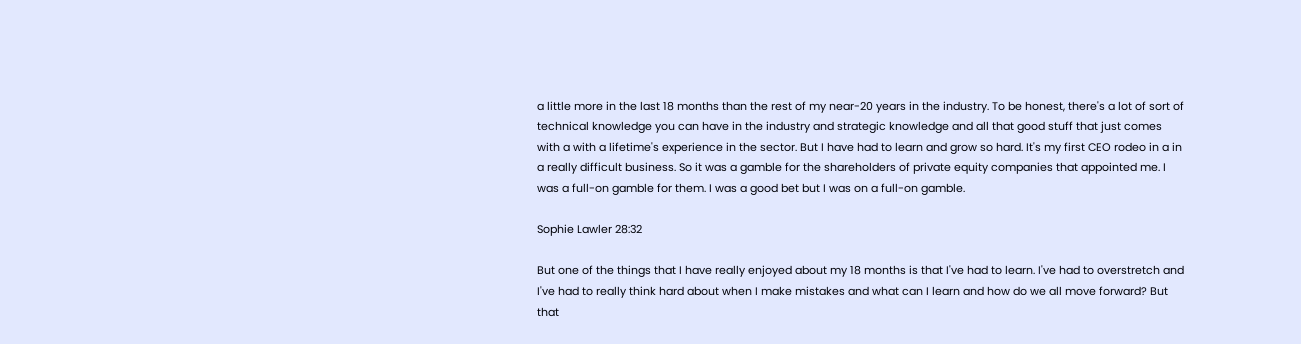a little more in the last 18 months than the rest of my near-20 years in the industry. To be honest, there's a lot of sort of technical knowledge you can have in the industry and strategic knowledge and all that good stuff that just comes with a with a lifetime's experience in the sector. But I have had to learn and grow so hard. It's my first CEO rodeo in a in a really difficult business. So it was a gamble for the shareholders of private equity companies that appointed me. I was a full-on gamble for them. I was a good bet but I was on a full-on gamble.

Sophie Lawler 28:32

But one of the things that I have really enjoyed about my 18 months is that I've had to learn. I've had to overstretch and I've had to really think hard about when I make mistakes and what can I learn and how do we all move forward? But that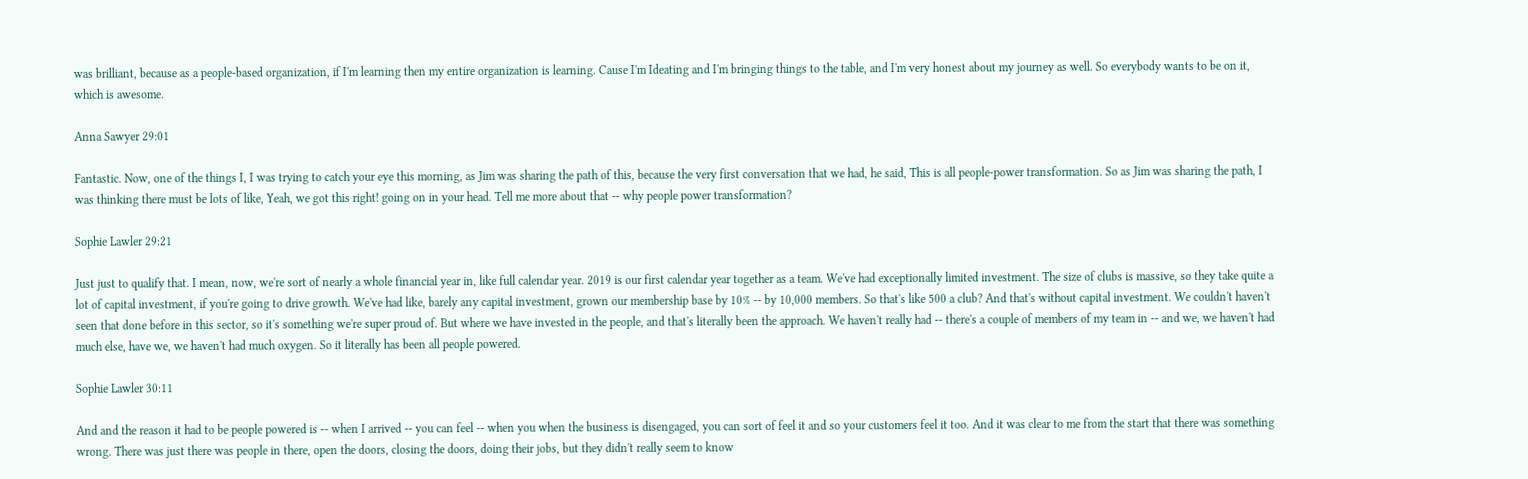was brilliant, because as a people-based organization, if I'm learning then my entire organization is learning. Cause I'm Ideating and I'm bringing things to the table, and I'm very honest about my journey as well. So everybody wants to be on it, which is awesome.

Anna Sawyer 29:01

Fantastic. Now, one of the things I, I was trying to catch your eye this morning, as Jim was sharing the path of this, because the very first conversation that we had, he said, This is all people-power transformation. So as Jim was sharing the path, I was thinking there must be lots of like, Yeah, we got this right! going on in your head. Tell me more about that -- why people power transformation?

Sophie Lawler 29:21

Just just to qualify that. I mean, now, we're sort of nearly a whole financial year in, like full calendar year. 2019 is our first calendar year together as a team. We've had exceptionally limited investment. The size of clubs is massive, so they take quite a lot of capital investment, if you're going to drive growth. We've had like, barely any capital investment, grown our membership base by 10% -- by 10,000 members. So that's like 500 a club? And that's without capital investment. We couldn't haven't seen that done before in this sector, so it's something we're super proud of. But where we have invested in the people, and that's literally been the approach. We haven't really had -- there's a couple of members of my team in -- and we, we haven't had much else, have we, we haven't had much oxygen. So it literally has been all people powered.

Sophie Lawler 30:11

And and the reason it had to be people powered is -- when I arrived -- you can feel -- when you when the business is disengaged, you can sort of feel it and so your customers feel it too. And it was clear to me from the start that there was something wrong. There was just there was people in there, open the doors, closing the doors, doing their jobs, but they didn't really seem to know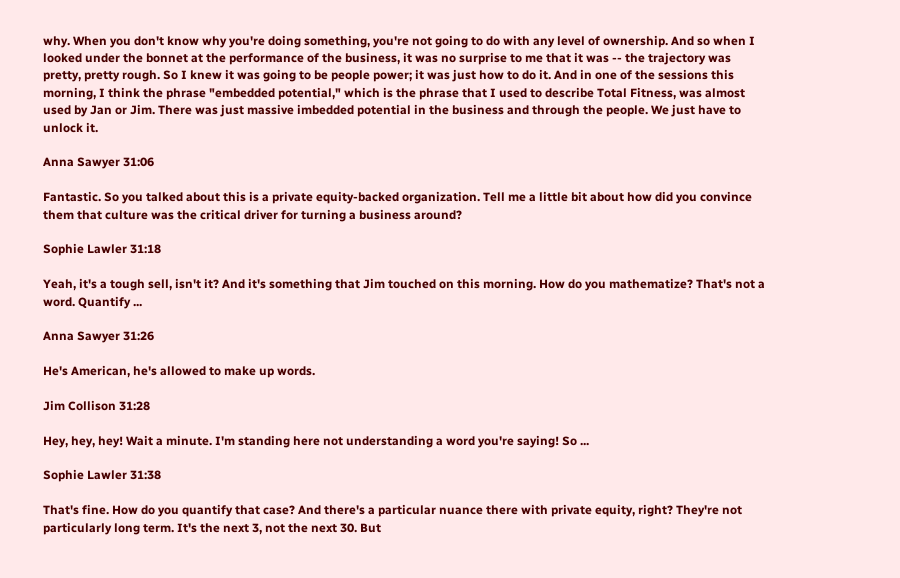why. When you don't know why you're doing something, you're not going to do with any level of ownership. And so when I looked under the bonnet at the performance of the business, it was no surprise to me that it was -- the trajectory was pretty, pretty rough. So I knew it was going to be people power; it was just how to do it. And in one of the sessions this morning, I think the phrase "embedded potential," which is the phrase that I used to describe Total Fitness, was almost used by Jan or Jim. There was just massive imbedded potential in the business and through the people. We just have to unlock it.

Anna Sawyer 31:06

Fantastic. So you talked about this is a private equity-backed organization. Tell me a little bit about how did you convince them that culture was the critical driver for turning a business around?

Sophie Lawler 31:18

Yeah, it's a tough sell, isn't it? And it's something that Jim touched on this morning. How do you mathematize? That's not a word. Quantify ...

Anna Sawyer 31:26

He's American, he's allowed to make up words.

Jim Collison 31:28

Hey, hey, hey! Wait a minute. I'm standing here not understanding a word you're saying! So ...

Sophie Lawler 31:38

That's fine. How do you quantify that case? And there's a particular nuance there with private equity, right? They're not particularly long term. It's the next 3, not the next 30. But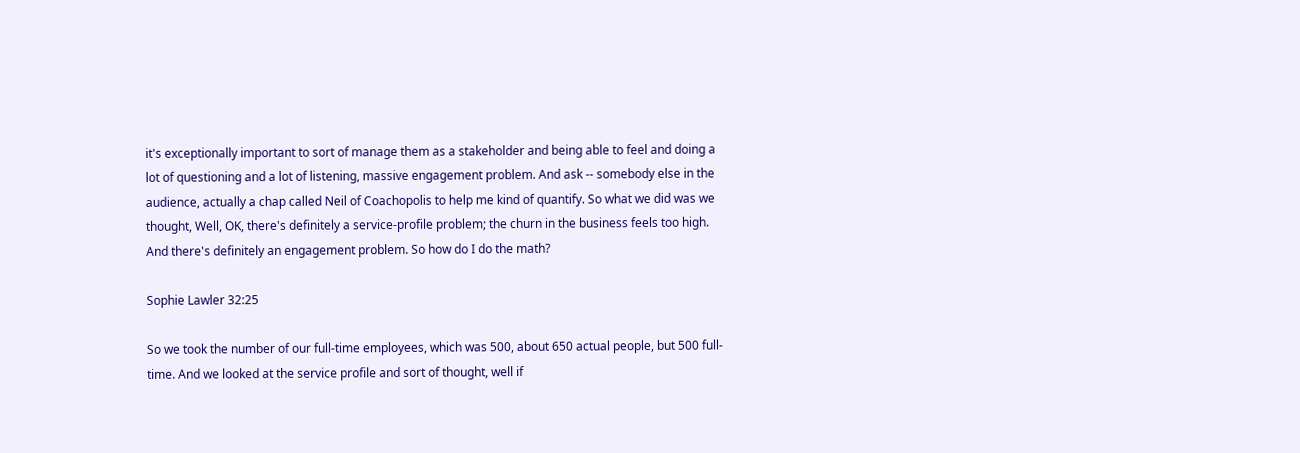it's exceptionally important to sort of manage them as a stakeholder and being able to feel and doing a lot of questioning and a lot of listening, massive engagement problem. And ask -- somebody else in the audience, actually a chap called Neil of Coachopolis to help me kind of quantify. So what we did was we thought, Well, OK, there's definitely a service-profile problem; the churn in the business feels too high. And there's definitely an engagement problem. So how do I do the math?

Sophie Lawler 32:25

So we took the number of our full-time employees, which was 500, about 650 actual people, but 500 full-time. And we looked at the service profile and sort of thought, well if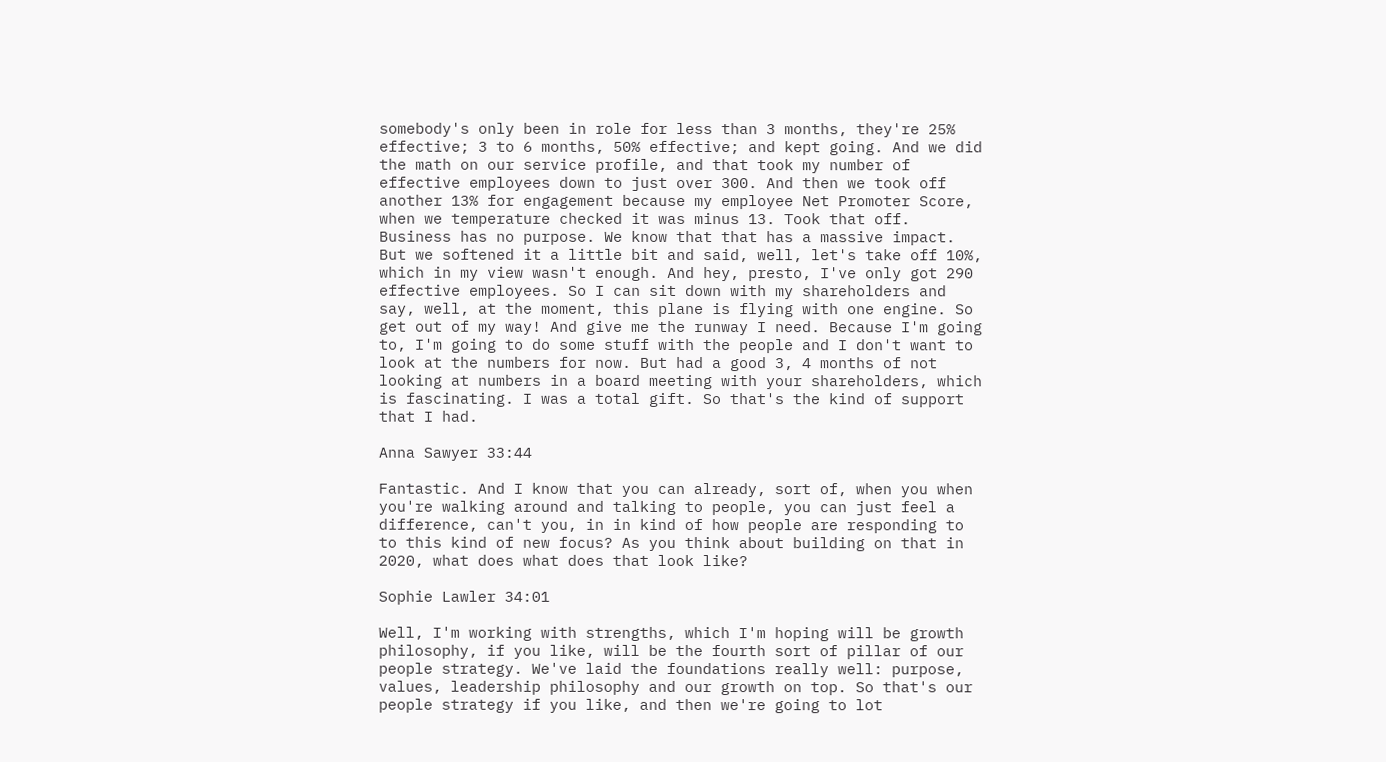somebody's only been in role for less than 3 months, they're 25% effective; 3 to 6 months, 50% effective; and kept going. And we did the math on our service profile, and that took my number of effective employees down to just over 300. And then we took off another 13% for engagement because my employee Net Promoter Score, when we temperature checked it was minus 13. Took that off. Business has no purpose. We know that that has a massive impact. But we softened it a little bit and said, well, let's take off 10%, which in my view wasn't enough. And hey, presto, I've only got 290 effective employees. So I can sit down with my shareholders and say, well, at the moment, this plane is flying with one engine. So get out of my way! And give me the runway I need. Because I'm going to, I'm going to do some stuff with the people and I don't want to look at the numbers for now. But had a good 3, 4 months of not looking at numbers in a board meeting with your shareholders, which is fascinating. I was a total gift. So that's the kind of support that I had.

Anna Sawyer 33:44

Fantastic. And I know that you can already, sort of, when you when you're walking around and talking to people, you can just feel a difference, can't you, in in kind of how people are responding to to this kind of new focus? As you think about building on that in 2020, what does what does that look like?

Sophie Lawler 34:01

Well, I'm working with strengths, which I'm hoping will be growth philosophy, if you like, will be the fourth sort of pillar of our people strategy. We've laid the foundations really well: purpose, values, leadership philosophy and our growth on top. So that's our people strategy if you like, and then we're going to lot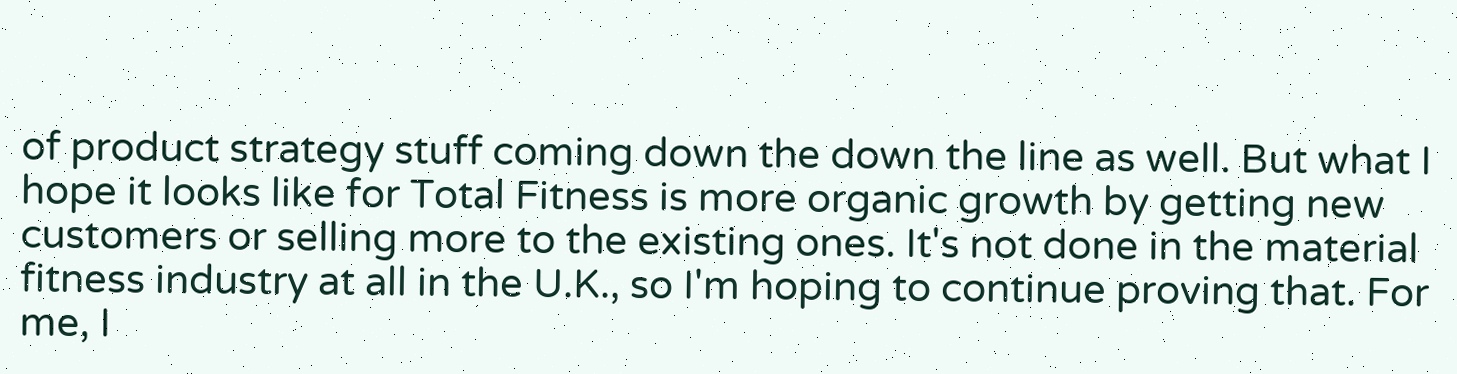of product strategy stuff coming down the down the line as well. But what I hope it looks like for Total Fitness is more organic growth by getting new customers or selling more to the existing ones. It's not done in the material fitness industry at all in the U.K., so I'm hoping to continue proving that. For me, I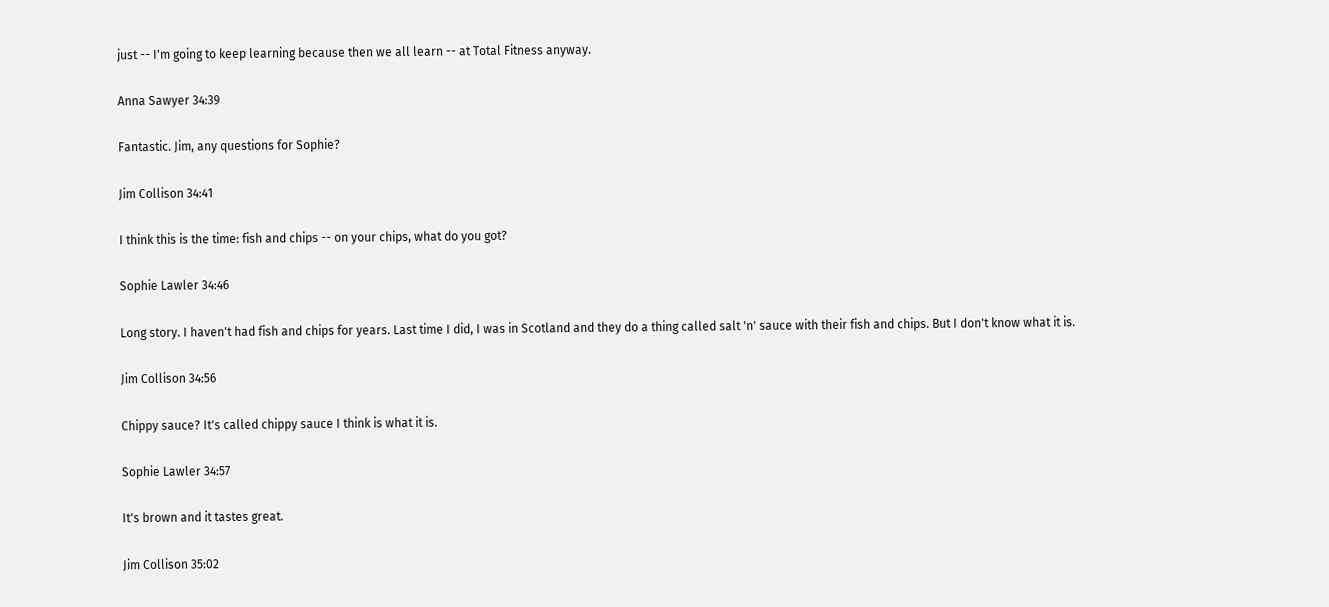just -- I'm going to keep learning because then we all learn -- at Total Fitness anyway.

Anna Sawyer 34:39

Fantastic. Jim, any questions for Sophie?

Jim Collison 34:41

I think this is the time: fish and chips -- on your chips, what do you got?

Sophie Lawler 34:46

Long story. I haven't had fish and chips for years. Last time I did, I was in Scotland and they do a thing called salt 'n' sauce with their fish and chips. But I don't know what it is.

Jim Collison 34:56

Chippy sauce? It's called chippy sauce I think is what it is.

Sophie Lawler 34:57

It's brown and it tastes great.

Jim Collison 35:02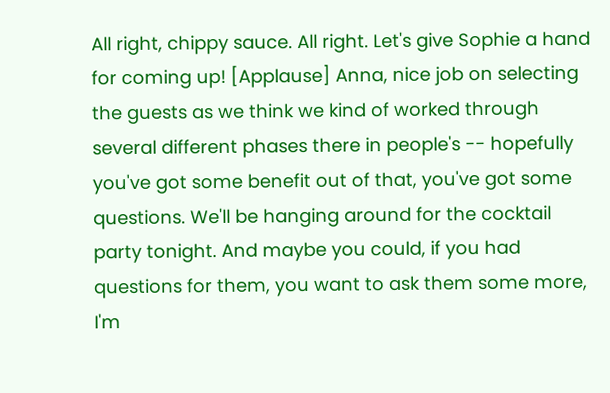All right, chippy sauce. All right. Let's give Sophie a hand for coming up! [Applause] Anna, nice job on selecting the guests as we think we kind of worked through several different phases there in people's -- hopefully you've got some benefit out of that, you've got some questions. We'll be hanging around for the cocktail party tonight. And maybe you could, if you had questions for them, you want to ask them some more, I'm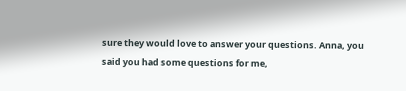sure they would love to answer your questions. Anna, you said you had some questions for me,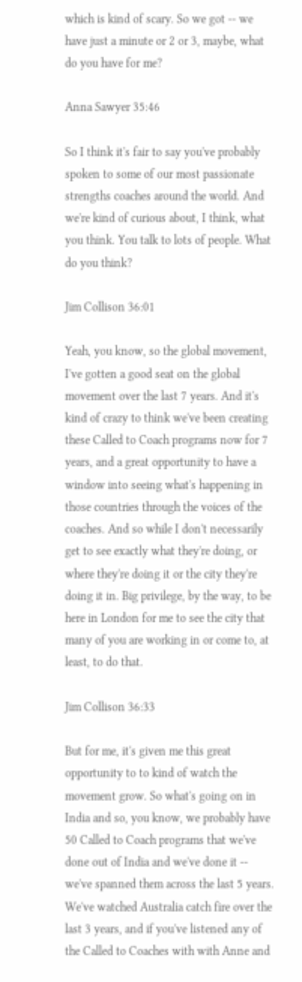which is kind of scary. So we got -- we have just a minute or 2 or 3, maybe, what do you have for me?

Anna Sawyer 35:46

So I think it's fair to say you've probably spoken to some of our most passionate strengths coaches around the world. And we're kind of curious about, I think, what you think. You talk to lots of people. What do you think?

Jim Collison 36:01

Yeah, you know, so the global movement, I've gotten a good seat on the global movement over the last 7 years. And it's kind of crazy to think we've been creating these Called to Coach programs now for 7 years, and a great opportunity to have a window into seeing what's happening in those countries through the voices of the coaches. And so while I don't necessarily get to see exactly what they're doing, or where they're doing it or the city they're doing it in. Big privilege, by the way, to be here in London for me to see the city that many of you are working in or come to, at least, to do that.

Jim Collison 36:33

But for me, it's given me this great opportunity to to kind of watch the movement grow. So what's going on in India and so, you know, we probably have 50 Called to Coach programs that we've done out of India and we've done it -- we've spanned them across the last 5 years. We've watched Australia catch fire over the last 3 years, and if you've listened any of the Called to Coaches with with Anne and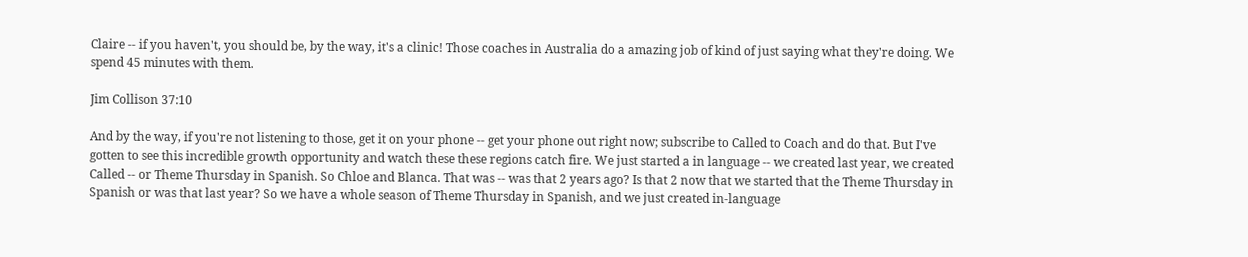Claire -- if you haven't, you should be, by the way, it's a clinic! Those coaches in Australia do a amazing job of kind of just saying what they're doing. We spend 45 minutes with them.

Jim Collison 37:10

And by the way, if you're not listening to those, get it on your phone -- get your phone out right now; subscribe to Called to Coach and do that. But I've gotten to see this incredible growth opportunity and watch these these regions catch fire. We just started a in language -- we created last year, we created Called -- or Theme Thursday in Spanish. So Chloe and Blanca. That was -- was that 2 years ago? Is that 2 now that we started that the Theme Thursday in Spanish or was that last year? So we have a whole season of Theme Thursday in Spanish, and we just created in-language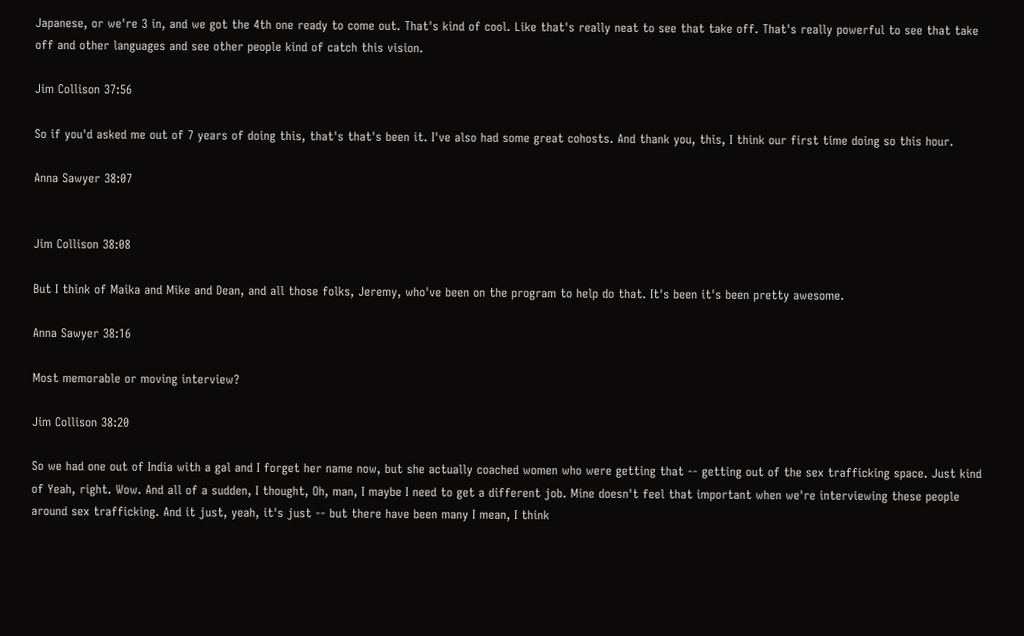Japanese, or we're 3 in, and we got the 4th one ready to come out. That's kind of cool. Like that's really neat to see that take off. That's really powerful to see that take off and other languages and see other people kind of catch this vision.

Jim Collison 37:56

So if you'd asked me out of 7 years of doing this, that's that's been it. I've also had some great cohosts. And thank you, this, I think our first time doing so this hour.

Anna Sawyer 38:07


Jim Collison 38:08

But I think of Maika and Mike and Dean, and all those folks, Jeremy, who've been on the program to help do that. It's been it's been pretty awesome.

Anna Sawyer 38:16

Most memorable or moving interview?

Jim Collison 38:20

So we had one out of India with a gal and I forget her name now, but she actually coached women who were getting that -- getting out of the sex trafficking space. Just kind of Yeah, right. Wow. And all of a sudden, I thought, Oh, man, I maybe I need to get a different job. Mine doesn't feel that important when we're interviewing these people around sex trafficking. And it just, yeah, it's just -- but there have been many I mean, I think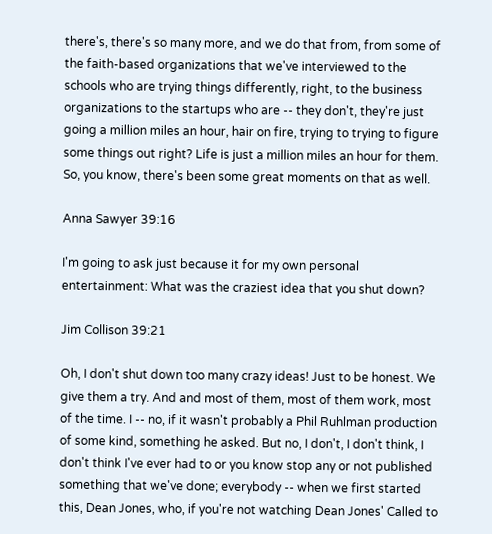there's, there's so many more, and we do that from, from some of the faith-based organizations that we've interviewed to the schools who are trying things differently, right, to the business organizations to the startups who are -- they don't, they're just going a million miles an hour, hair on fire, trying to trying to figure some things out right? Life is just a million miles an hour for them. So, you know, there's been some great moments on that as well.

Anna Sawyer 39:16

I'm going to ask just because it for my own personal entertainment: What was the craziest idea that you shut down?

Jim Collison 39:21

Oh, I don't shut down too many crazy ideas! Just to be honest. We give them a try. And and most of them, most of them work, most of the time. I -- no, if it wasn't probably a Phil Ruhlman production of some kind, something he asked. But no, I don't, I don't think, I don't think I've ever had to or you know stop any or not published something that we've done; everybody -- when we first started this, Dean Jones, who, if you're not watching Dean Jones' Called to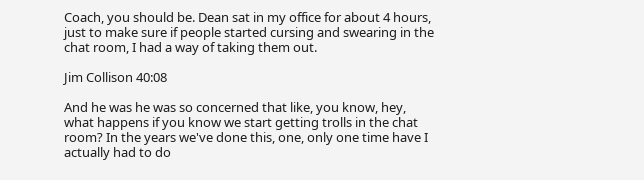Coach, you should be. Dean sat in my office for about 4 hours, just to make sure if people started cursing and swearing in the chat room, I had a way of taking them out.

Jim Collison 40:08

And he was he was so concerned that like, you know, hey, what happens if you know we start getting trolls in the chat room? In the years we've done this, one, only one time have I actually had to do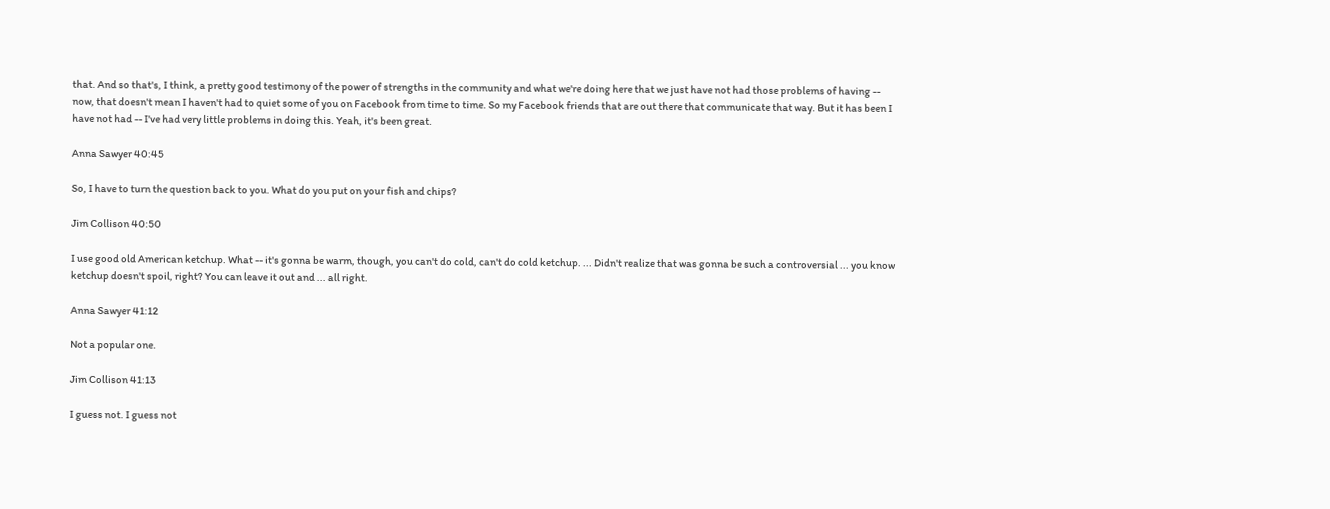that. And so that's, I think, a pretty good testimony of the power of strengths in the community and what we're doing here that we just have not had those problems of having -- now, that doesn't mean I haven't had to quiet some of you on Facebook from time to time. So my Facebook friends that are out there that communicate that way. But it has been I have not had -- I've had very little problems in doing this. Yeah, it's been great.

Anna Sawyer 40:45

So, I have to turn the question back to you. What do you put on your fish and chips?

Jim Collison 40:50

I use good old American ketchup. What -- it's gonna be warm, though, you can't do cold, can't do cold ketchup. ... Didn't realize that was gonna be such a controversial ... you know ketchup doesn't spoil, right? You can leave it out and ... all right.

Anna Sawyer 41:12

Not a popular one.

Jim Collison 41:13

I guess not. I guess not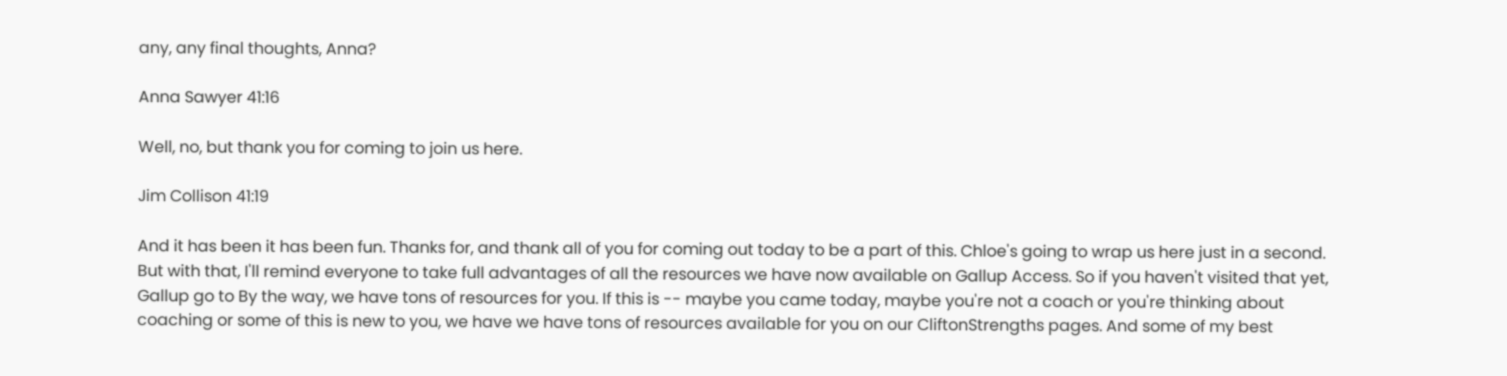any, any final thoughts, Anna?

Anna Sawyer 41:16

Well, no, but thank you for coming to join us here.

Jim Collison 41:19

And it has been it has been fun. Thanks for, and thank all of you for coming out today to be a part of this. Chloe's going to wrap us here just in a second. But with that, I'll remind everyone to take full advantages of all the resources we have now available on Gallup Access. So if you haven't visited that yet, Gallup go to By the way, we have tons of resources for you. If this is -- maybe you came today, maybe you're not a coach or you're thinking about coaching or some of this is new to you, we have we have tons of resources available for you on our CliftonStrengths pages. And some of my best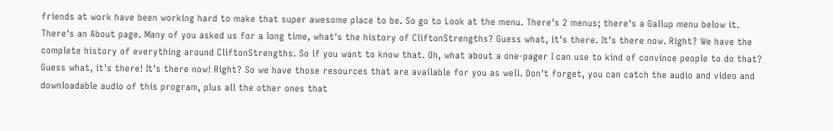friends at work have been working hard to make that super awesome place to be. So go to Look at the menu. There's 2 menus; there's a Gallup menu below it. There's an About page. Many of you asked us for a long time, what's the history of CliftonStrengths? Guess what, it's there. It's there now. Right? We have the complete history of everything around CliftonStrengths. So if you want to know that. Oh, what about a one-pager I can use to kind of convince people to do that? Guess what, it's there! It's there now! Right? So we have those resources that are available for you as well. Don't forget, you can catch the audio and video and downloadable audio of this program, plus all the other ones that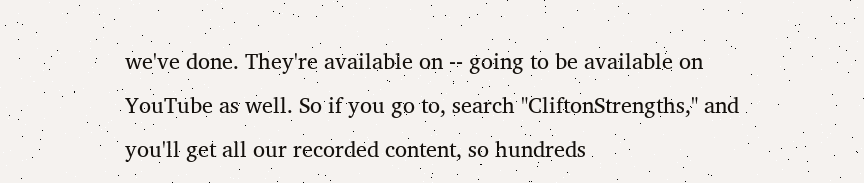we've done. They're available on -- going to be available on YouTube as well. So if you go to, search "CliftonStrengths," and you'll get all our recorded content, so hundreds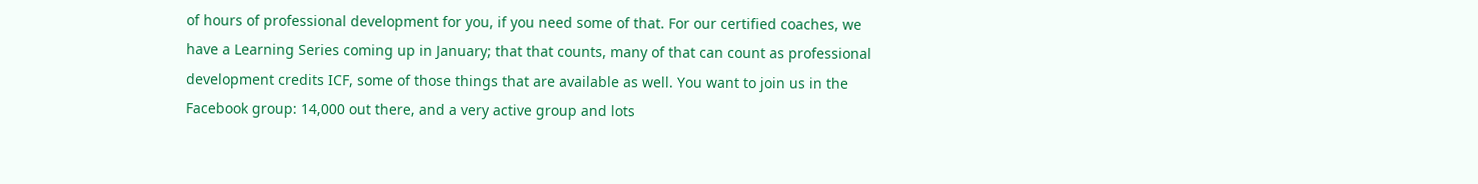of hours of professional development for you, if you need some of that. For our certified coaches, we have a Learning Series coming up in January; that that counts, many of that can count as professional development credits ICF, some of those things that are available as well. You want to join us in the Facebook group: 14,000 out there, and a very active group and lots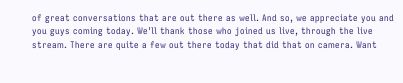of great conversations that are out there as well. And so, we appreciate you and you guys coming today. We'll thank those who joined us live, through the live stream. There are quite a few out there today that did that on camera. Want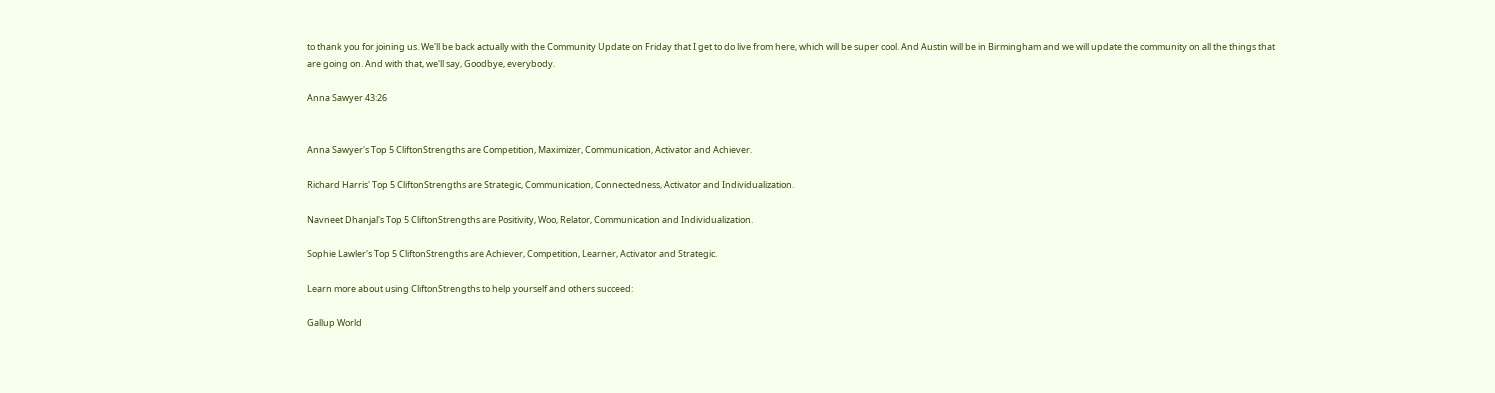to thank you for joining us. We'll be back actually with the Community Update on Friday that I get to do live from here, which will be super cool. And Austin will be in Birmingham and we will update the community on all the things that are going on. And with that, we'll say, Goodbye, everybody.

Anna Sawyer 43:26


Anna Sawyer's Top 5 CliftonStrengths are Competition, Maximizer, Communication, Activator and Achiever.

Richard Harris' Top 5 CliftonStrengths are Strategic, Communication, Connectedness, Activator and Individualization.

Navneet Dhanjal's Top 5 CliftonStrengths are Positivity, Woo, Relator, Communication and Individualization.

Sophie Lawler's Top 5 CliftonStrengths are Achiever, Competition, Learner, Activator and Strategic.

Learn more about using CliftonStrengths to help yourself and others succeed:

Gallup World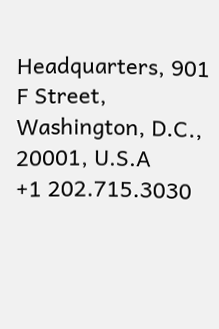Headquarters, 901 F Street, Washington, D.C., 20001, U.S.A
+1 202.715.3030